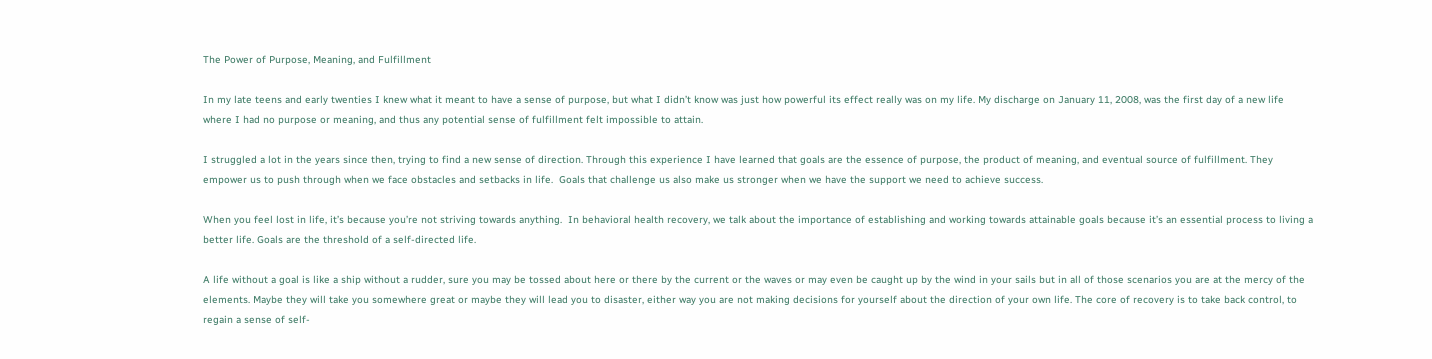The Power of Purpose, Meaning, and Fulfillment

In my late teens and early twenties I knew what it meant to have a sense of purpose, but what I didn’t know was just how powerful its effect really was on my life. My discharge on January 11, 2008, was the first day of a new life where I had no purpose or meaning, and thus any potential sense of fulfillment felt impossible to attain.

I struggled a lot in the years since then, trying to find a new sense of direction. Through this experience I have learned that goals are the essence of purpose, the product of meaning, and eventual source of fulfillment. They empower us to push through when we face obstacles and setbacks in life.  Goals that challenge us also make us stronger when we have the support we need to achieve success.

When you feel lost in life, it’s because you’re not striving towards anything.  In behavioral health recovery, we talk about the importance of establishing and working towards attainable goals because it’s an essential process to living a better life. Goals are the threshold of a self-directed life.

A life without a goal is like a ship without a rudder, sure you may be tossed about here or there by the current or the waves or may even be caught up by the wind in your sails but in all of those scenarios you are at the mercy of the elements. Maybe they will take you somewhere great or maybe they will lead you to disaster, either way you are not making decisions for yourself about the direction of your own life. The core of recovery is to take back control, to regain a sense of self-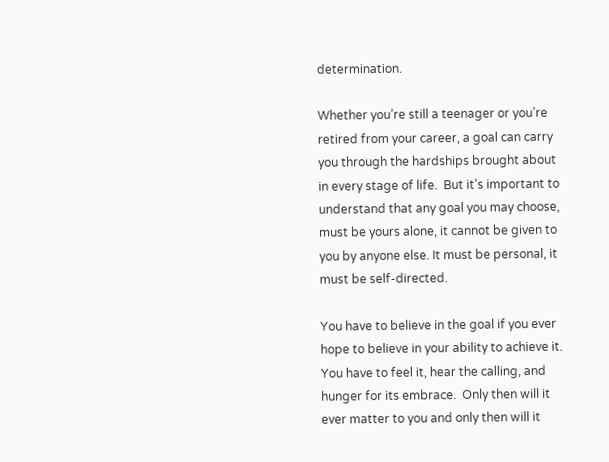determination.

Whether you’re still a teenager or you’re retired from your career, a goal can carry you through the hardships brought about in every stage of life.  But it’s important to understand that any goal you may choose, must be yours alone, it cannot be given to you by anyone else. It must be personal, it must be self-directed.

You have to believe in the goal if you ever hope to believe in your ability to achieve it.  You have to feel it, hear the calling, and hunger for its embrace.  Only then will it ever matter to you and only then will it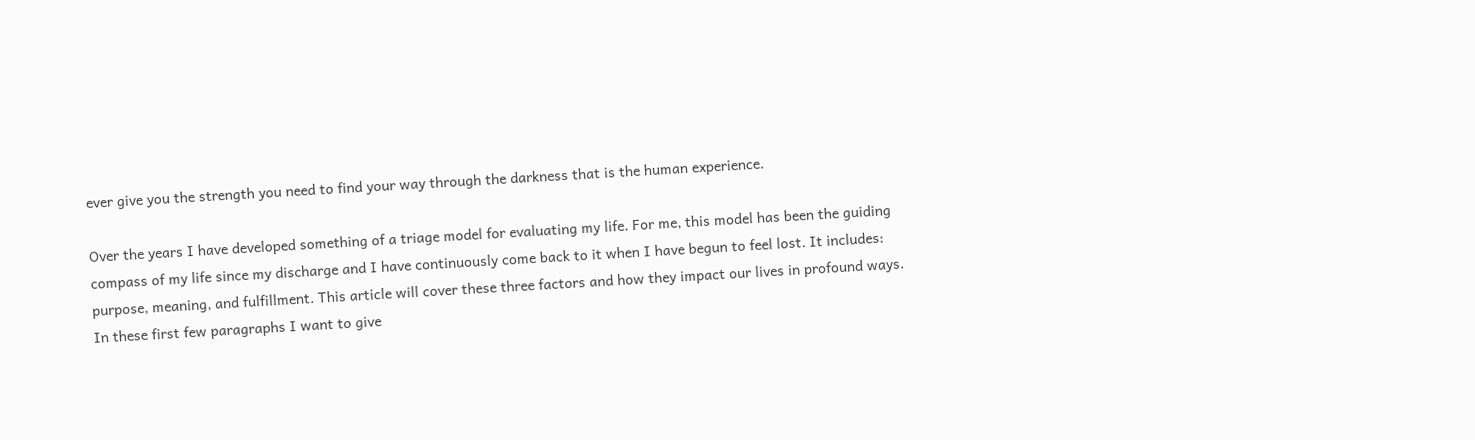ever give you the strength you need to find your way through the darkness that is the human experience.

Over the years I have developed something of a triage model for evaluating my life. For me, this model has been the guiding compass of my life since my discharge and I have continuously come back to it when I have begun to feel lost. It includes: purpose, meaning, and fulfillment. This article will cover these three factors and how they impact our lives in profound ways. In these first few paragraphs I want to give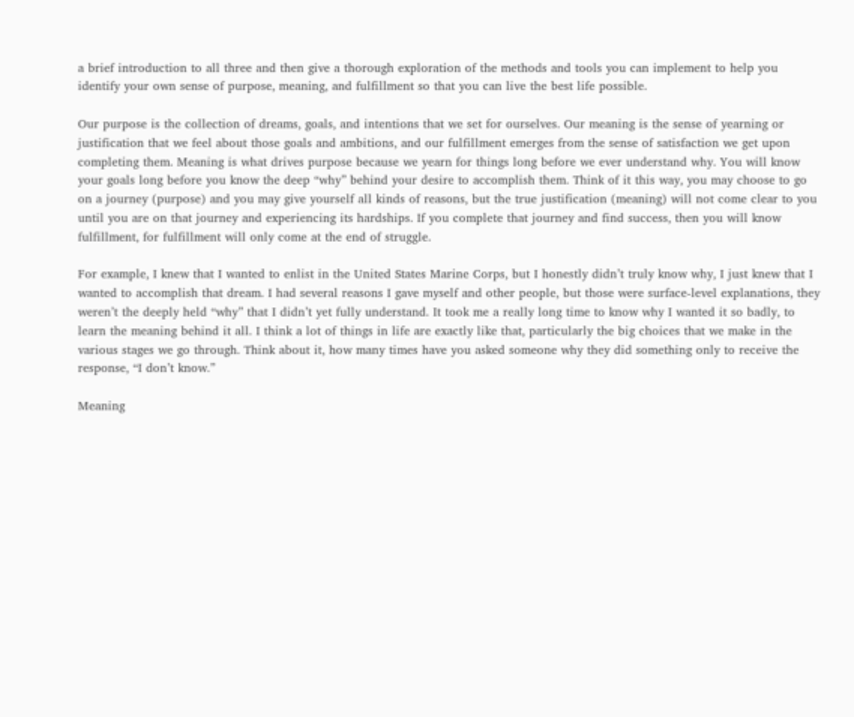a brief introduction to all three and then give a thorough exploration of the methods and tools you can implement to help you identify your own sense of purpose, meaning, and fulfillment so that you can live the best life possible.

Our purpose is the collection of dreams, goals, and intentions that we set for ourselves. Our meaning is the sense of yearning or justification that we feel about those goals and ambitions, and our fulfillment emerges from the sense of satisfaction we get upon completing them. Meaning is what drives purpose because we yearn for things long before we ever understand why. You will know your goals long before you know the deep “why” behind your desire to accomplish them. Think of it this way, you may choose to go on a journey (purpose) and you may give yourself all kinds of reasons, but the true justification (meaning) will not come clear to you until you are on that journey and experiencing its hardships. If you complete that journey and find success, then you will know fulfillment, for fulfillment will only come at the end of struggle.

For example, I knew that I wanted to enlist in the United States Marine Corps, but I honestly didn’t truly know why, I just knew that I wanted to accomplish that dream. I had several reasons I gave myself and other people, but those were surface-level explanations, they weren’t the deeply held “why” that I didn’t yet fully understand. It took me a really long time to know why I wanted it so badly, to learn the meaning behind it all. I think a lot of things in life are exactly like that, particularly the big choices that we make in the various stages we go through. Think about it, how many times have you asked someone why they did something only to receive the response, “I don’t know.”

Meaning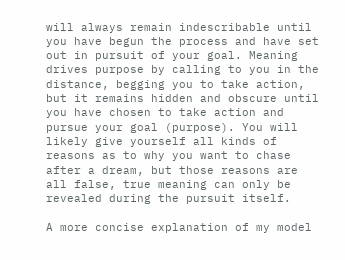will always remain indescribable until you have begun the process and have set out in pursuit of your goal. Meaning drives purpose by calling to you in the distance, begging you to take action, but it remains hidden and obscure until you have chosen to take action and pursue your goal (purpose). You will likely give yourself all kinds of reasons as to why you want to chase after a dream, but those reasons are all false, true meaning can only be revealed during the pursuit itself.

A more concise explanation of my model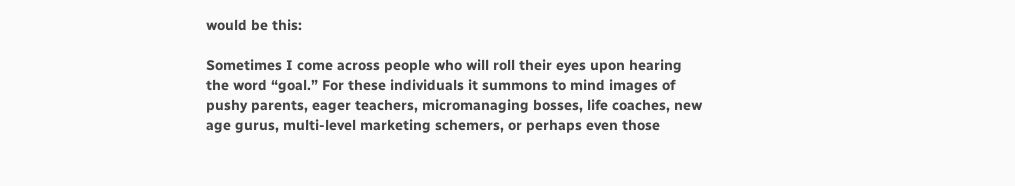would be this:

Sometimes I come across people who will roll their eyes upon hearing the word “goal.” For these individuals it summons to mind images of pushy parents, eager teachers, micromanaging bosses, life coaches, new age gurus, multi-level marketing schemers, or perhaps even those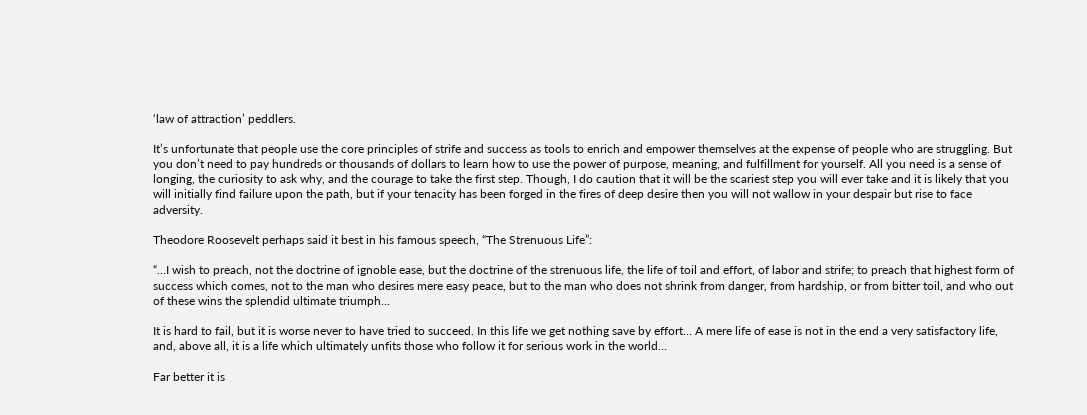‘law of attraction’ peddlers.

It’s unfortunate that people use the core principles of strife and success as tools to enrich and empower themselves at the expense of people who are struggling. But you don’t need to pay hundreds or thousands of dollars to learn how to use the power of purpose, meaning, and fulfillment for yourself. All you need is a sense of longing, the curiosity to ask why, and the courage to take the first step. Though, I do caution that it will be the scariest step you will ever take and it is likely that you will initially find failure upon the path, but if your tenacity has been forged in the fires of deep desire then you will not wallow in your despair but rise to face adversity.

Theodore Roosevelt perhaps said it best in his famous speech, “The Strenuous Life”:

“…I wish to preach, not the doctrine of ignoble ease, but the doctrine of the strenuous life, the life of toil and effort, of labor and strife; to preach that highest form of success which comes, not to the man who desires mere easy peace, but to the man who does not shrink from danger, from hardship, or from bitter toil, and who out of these wins the splendid ultimate triumph…

It is hard to fail, but it is worse never to have tried to succeed. In this life we get nothing save by effort… A mere life of ease is not in the end a very satisfactory life, and, above all, it is a life which ultimately unfits those who follow it for serious work in the world…

Far better it is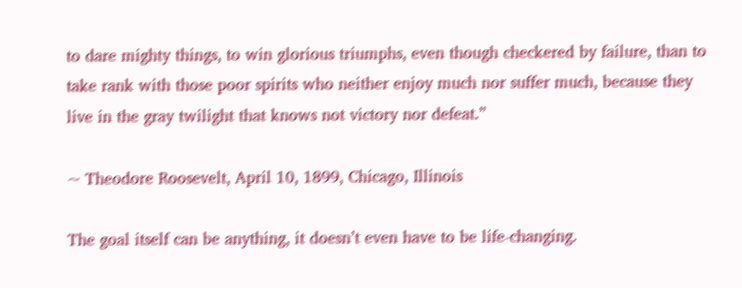to dare mighty things, to win glorious triumphs, even though checkered by failure, than to take rank with those poor spirits who neither enjoy much nor suffer much, because they live in the gray twilight that knows not victory nor defeat.”

~ Theodore Roosevelt, April 10, 1899, Chicago, Illinois

The goal itself can be anything, it doesn’t even have to be life-changing.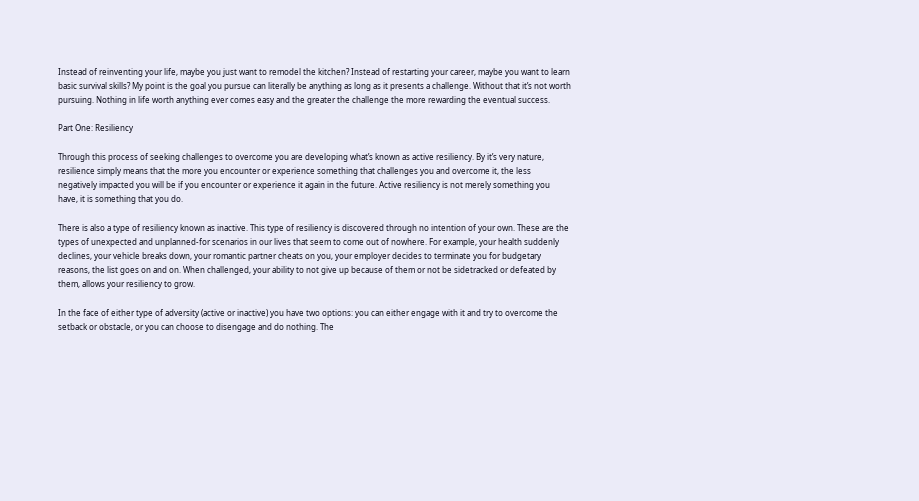Instead of reinventing your life, maybe you just want to remodel the kitchen? Instead of restarting your career, maybe you want to learn basic survival skills? My point is the goal you pursue can literally be anything as long as it presents a challenge. Without that it’s not worth pursuing. Nothing in life worth anything ever comes easy and the greater the challenge the more rewarding the eventual success.

Part One: Resiliency

Through this process of seeking challenges to overcome you are developing what’s known as active resiliency. By it’s very nature, resilience simply means that the more you encounter or experience something that challenges you and overcome it, the less negatively impacted you will be if you encounter or experience it again in the future. Active resiliency is not merely something you have, it is something that you do.

There is also a type of resiliency known as inactive. This type of resiliency is discovered through no intention of your own. These are the types of unexpected and unplanned-for scenarios in our lives that seem to come out of nowhere. For example, your health suddenly declines, your vehicle breaks down, your romantic partner cheats on you, your employer decides to terminate you for budgetary reasons, the list goes on and on. When challenged, your ability to not give up because of them or not be sidetracked or defeated by them, allows your resiliency to grow.

In the face of either type of adversity (active or inactive) you have two options: you can either engage with it and try to overcome the setback or obstacle, or you can choose to disengage and do nothing. The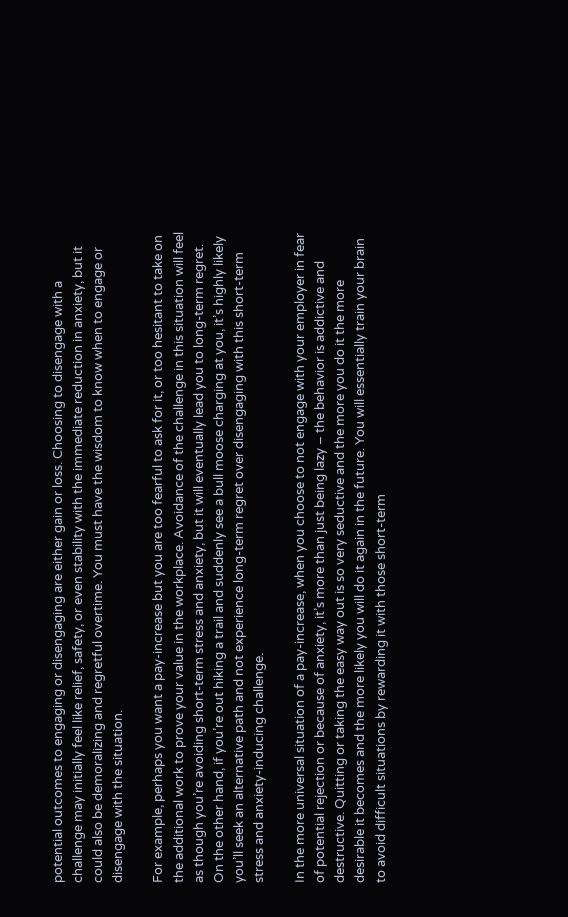potential outcomes to engaging or disengaging are either gain or loss. Choosing to disengage with a challenge may initially feel like relief, safety, or even stability with the immediate reduction in anxiety, but it could also be demoralizing and regretful overtime. You must have the wisdom to know when to engage or disengage with the situation.

For example, perhaps you want a pay-increase but you are too fearful to ask for it, or too hesitant to take on the additional work to prove your value in the workplace. Avoidance of the challenge in this situation will feel as though you’re avoiding short-term stress and anxiety, but it will eventually lead you to long-term regret. On the other hand, if you’re out hiking a trail and suddenly see a bull moose charging at you, it’s highly likely you’ll seek an alternative path and not experience long-term regret over disengaging with this short-term stress and anxiety-inducing challenge.

In the more universal situation of a pay-increase, when you choose to not engage with your employer in fear of potential rejection or because of anxiety, it’s more than just being lazy – the behavior is addictive and destructive. Quitting or taking the easy way out is so very seductive and the more you do it the more desirable it becomes and the more likely you will do it again in the future. You will essentially train your brain to avoid difficult situations by rewarding it with those short-term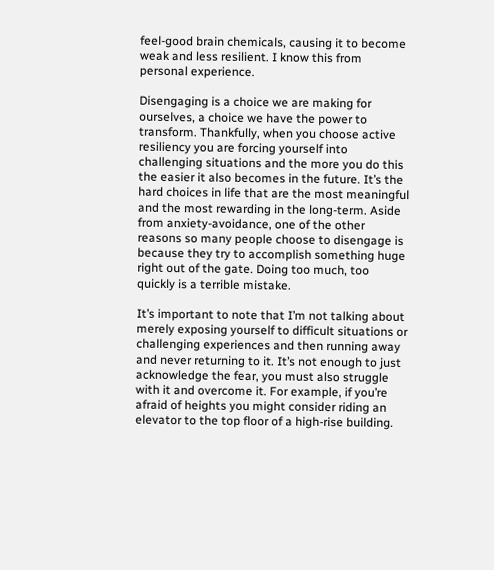feel-good brain chemicals, causing it to become weak and less resilient. I know this from personal experience.

Disengaging is a choice we are making for ourselves, a choice we have the power to transform. Thankfully, when you choose active resiliency you are forcing yourself into challenging situations and the more you do this the easier it also becomes in the future. It’s the hard choices in life that are the most meaningful and the most rewarding in the long-term. Aside from anxiety-avoidance, one of the other reasons so many people choose to disengage is because they try to accomplish something huge right out of the gate. Doing too much, too quickly is a terrible mistake.

It’s important to note that I’m not talking about merely exposing yourself to difficult situations or challenging experiences and then running away and never returning to it. It’s not enough to just acknowledge the fear, you must also struggle with it and overcome it. For example, if you’re afraid of heights you might consider riding an elevator to the top floor of a high-rise building.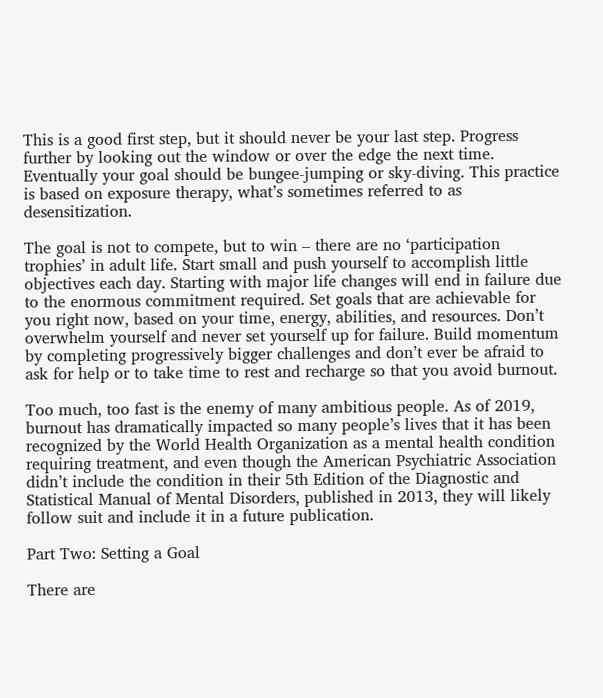This is a good first step, but it should never be your last step. Progress further by looking out the window or over the edge the next time. Eventually your goal should be bungee-jumping or sky-diving. This practice is based on exposure therapy, what’s sometimes referred to as desensitization.

The goal is not to compete, but to win – there are no ‘participation trophies’ in adult life. Start small and push yourself to accomplish little objectives each day. Starting with major life changes will end in failure due to the enormous commitment required. Set goals that are achievable for you right now, based on your time, energy, abilities, and resources. Don’t overwhelm yourself and never set yourself up for failure. Build momentum by completing progressively bigger challenges and don’t ever be afraid to ask for help or to take time to rest and recharge so that you avoid burnout.

Too much, too fast is the enemy of many ambitious people. As of 2019, burnout has dramatically impacted so many people’s lives that it has been recognized by the World Health Organization as a mental health condition requiring treatment, and even though the American Psychiatric Association didn’t include the condition in their 5th Edition of the Diagnostic and Statistical Manual of Mental Disorders, published in 2013, they will likely follow suit and include it in a future publication.

Part Two: Setting a Goal

There are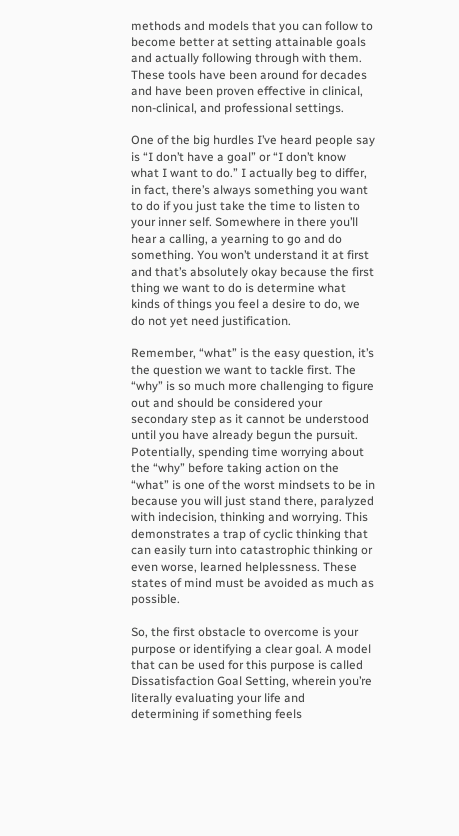methods and models that you can follow to become better at setting attainable goals and actually following through with them. These tools have been around for decades and have been proven effective in clinical, non-clinical, and professional settings.

One of the big hurdles I’ve heard people say is “I don’t have a goal” or “I don’t know what I want to do.” I actually beg to differ, in fact, there’s always something you want to do if you just take the time to listen to your inner self. Somewhere in there you’ll hear a calling, a yearning to go and do something. You won’t understand it at first and that’s absolutely okay because the first thing we want to do is determine what kinds of things you feel a desire to do, we do not yet need justification.

Remember, “what” is the easy question, it’s the question we want to tackle first. The “why” is so much more challenging to figure out and should be considered your secondary step as it cannot be understood until you have already begun the pursuit. Potentially, spending time worrying about the “why” before taking action on the “what” is one of the worst mindsets to be in because you will just stand there, paralyzed with indecision, thinking and worrying. This demonstrates a trap of cyclic thinking that can easily turn into catastrophic thinking or even worse, learned helplessness. These states of mind must be avoided as much as possible.

So, the first obstacle to overcome is your purpose or identifying a clear goal. A model that can be used for this purpose is called Dissatisfaction Goal Setting, wherein you’re literally evaluating your life and determining if something feels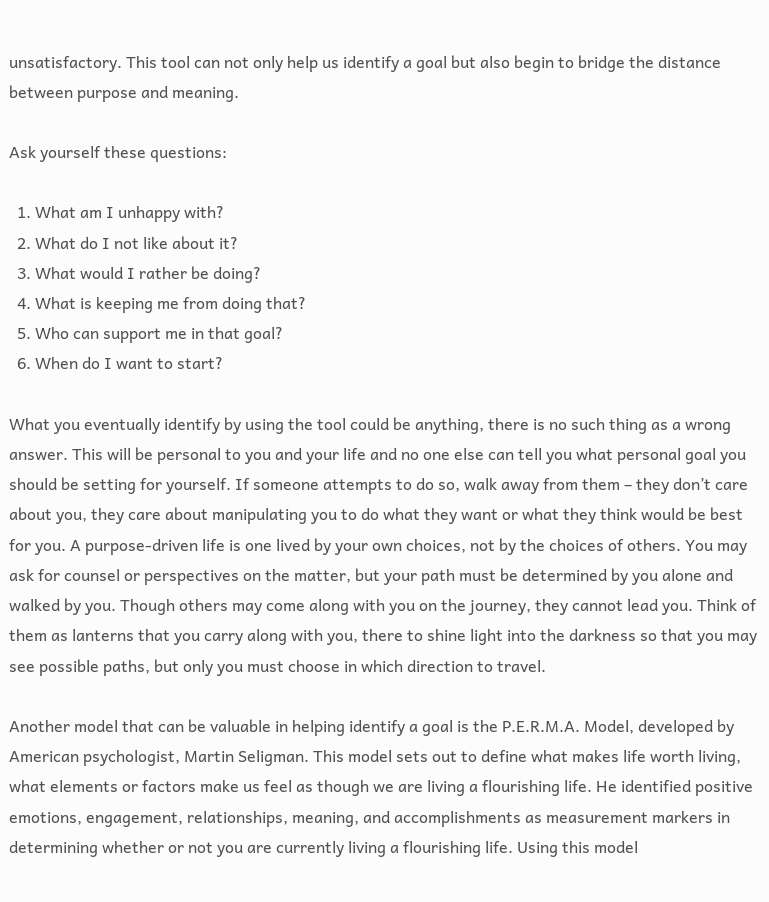unsatisfactory. This tool can not only help us identify a goal but also begin to bridge the distance between purpose and meaning.

Ask yourself these questions:

  1. What am I unhappy with?
  2. What do I not like about it?
  3. What would I rather be doing?
  4. What is keeping me from doing that?
  5. Who can support me in that goal?
  6. When do I want to start?

What you eventually identify by using the tool could be anything, there is no such thing as a wrong answer. This will be personal to you and your life and no one else can tell you what personal goal you should be setting for yourself. If someone attempts to do so, walk away from them – they don’t care about you, they care about manipulating you to do what they want or what they think would be best for you. A purpose-driven life is one lived by your own choices, not by the choices of others. You may ask for counsel or perspectives on the matter, but your path must be determined by you alone and walked by you. Though others may come along with you on the journey, they cannot lead you. Think of them as lanterns that you carry along with you, there to shine light into the darkness so that you may see possible paths, but only you must choose in which direction to travel.

Another model that can be valuable in helping identify a goal is the P.E.R.M.A. Model, developed by American psychologist, Martin Seligman. This model sets out to define what makes life worth living, what elements or factors make us feel as though we are living a flourishing life. He identified positive emotions, engagement, relationships, meaning, and accomplishments as measurement markers in determining whether or not you are currently living a flourishing life. Using this model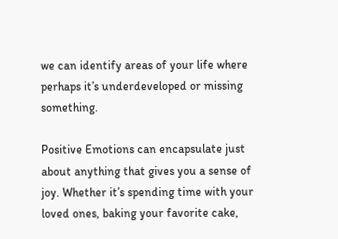we can identify areas of your life where perhaps it’s underdeveloped or missing something.

Positive Emotions can encapsulate just about anything that gives you a sense of joy. Whether it’s spending time with your loved ones, baking your favorite cake,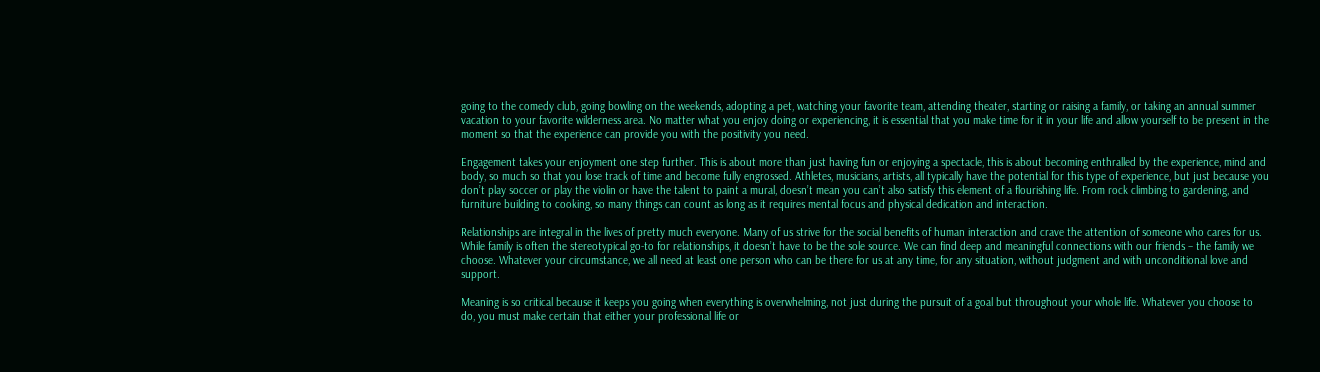going to the comedy club, going bowling on the weekends, adopting a pet, watching your favorite team, attending theater, starting or raising a family, or taking an annual summer vacation to your favorite wilderness area. No matter what you enjoy doing or experiencing, it is essential that you make time for it in your life and allow yourself to be present in the moment so that the experience can provide you with the positivity you need.

Engagement takes your enjoyment one step further. This is about more than just having fun or enjoying a spectacle, this is about becoming enthralled by the experience, mind and body, so much so that you lose track of time and become fully engrossed. Athletes, musicians, artists, all typically have the potential for this type of experience, but just because you don’t play soccer or play the violin or have the talent to paint a mural, doesn’t mean you can’t also satisfy this element of a flourishing life. From rock climbing to gardening, and furniture building to cooking, so many things can count as long as it requires mental focus and physical dedication and interaction.

Relationships are integral in the lives of pretty much everyone. Many of us strive for the social benefits of human interaction and crave the attention of someone who cares for us. While family is often the stereotypical go-to for relationships, it doesn’t have to be the sole source. We can find deep and meaningful connections with our friends – the family we choose. Whatever your circumstance, we all need at least one person who can be there for us at any time, for any situation, without judgment and with unconditional love and support.

Meaning is so critical because it keeps you going when everything is overwhelming, not just during the pursuit of a goal but throughout your whole life. Whatever you choose to do, you must make certain that either your professional life or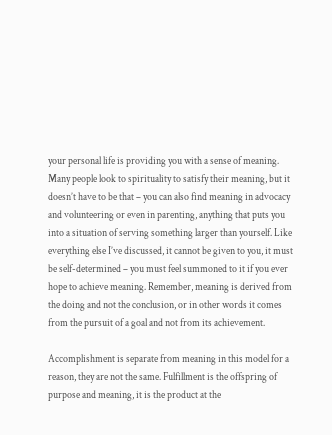your personal life is providing you with a sense of meaning. Many people look to spirituality to satisfy their meaning, but it doesn’t have to be that – you can also find meaning in advocacy and volunteering or even in parenting, anything that puts you into a situation of serving something larger than yourself. Like everything else I’ve discussed, it cannot be given to you, it must be self-determined – you must feel summoned to it if you ever hope to achieve meaning. Remember, meaning is derived from the doing and not the conclusion, or in other words it comes from the pursuit of a goal and not from its achievement.

Accomplishment is separate from meaning in this model for a reason, they are not the same. Fulfillment is the offspring of purpose and meaning, it is the product at the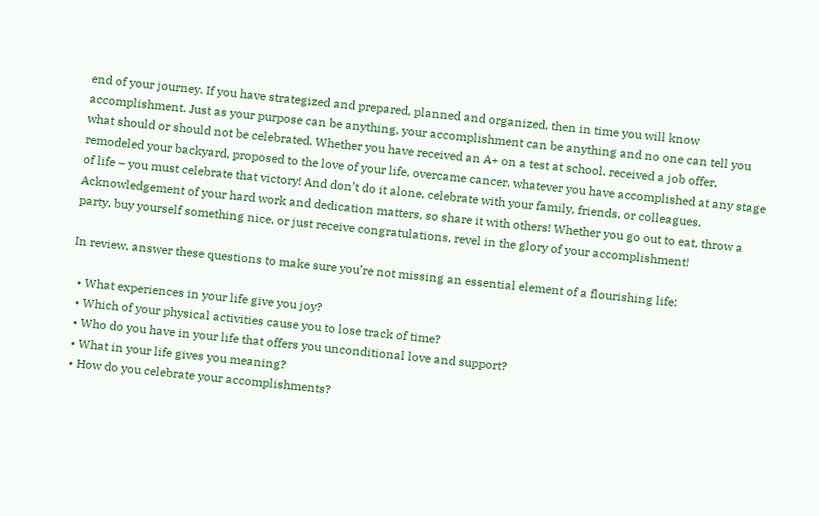end of your journey. If you have strategized and prepared, planned and organized, then in time you will know accomplishment. Just as your purpose can be anything, your accomplishment can be anything and no one can tell you what should or should not be celebrated. Whether you have received an A+ on a test at school, received a job offer, remodeled your backyard, proposed to the love of your life, overcame cancer, whatever you have accomplished at any stage of life – you must celebrate that victory! And don’t do it alone, celebrate with your family, friends, or colleagues. Acknowledgement of your hard work and dedication matters, so share it with others! Whether you go out to eat, throw a party, buy yourself something nice, or just receive congratulations, revel in the glory of your accomplishment!

In review, answer these questions to make sure you’re not missing an essential element of a flourishing life:

  • What experiences in your life give you joy?
  • Which of your physical activities cause you to lose track of time?
  • Who do you have in your life that offers you unconditional love and support?
  • What in your life gives you meaning?
  • How do you celebrate your accomplishments?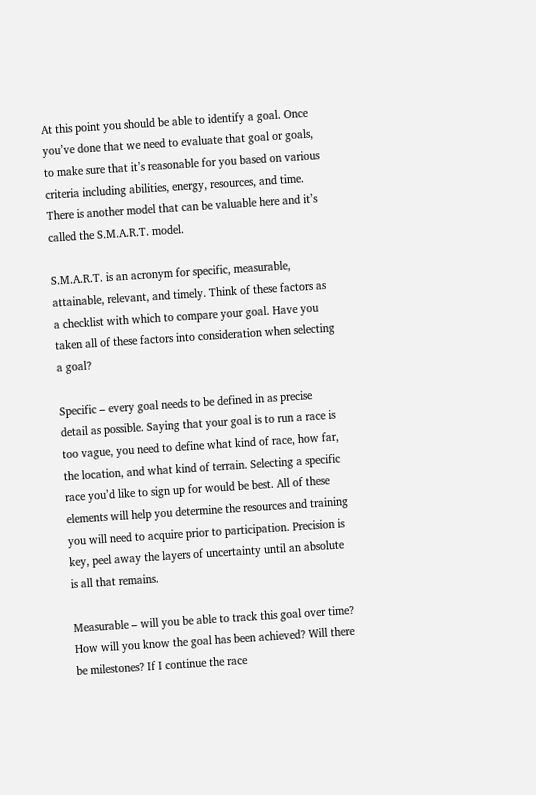At this point you should be able to identify a goal. Once you’ve done that we need to evaluate that goal or goals, to make sure that it’s reasonable for you based on various criteria including abilities, energy, resources, and time. There is another model that can be valuable here and it’s called the S.M.A.R.T. model.

S.M.A.R.T. is an acronym for specific, measurable, attainable, relevant, and timely. Think of these factors as a checklist with which to compare your goal. Have you taken all of these factors into consideration when selecting a goal?

Specific – every goal needs to be defined in as precise detail as possible. Saying that your goal is to run a race is too vague, you need to define what kind of race, how far, the location, and what kind of terrain. Selecting a specific race you’d like to sign up for would be best. All of these elements will help you determine the resources and training you will need to acquire prior to participation. Precision is key, peel away the layers of uncertainty until an absolute is all that remains.

Measurable – will you be able to track this goal over time? How will you know the goal has been achieved? Will there be milestones? If I continue the race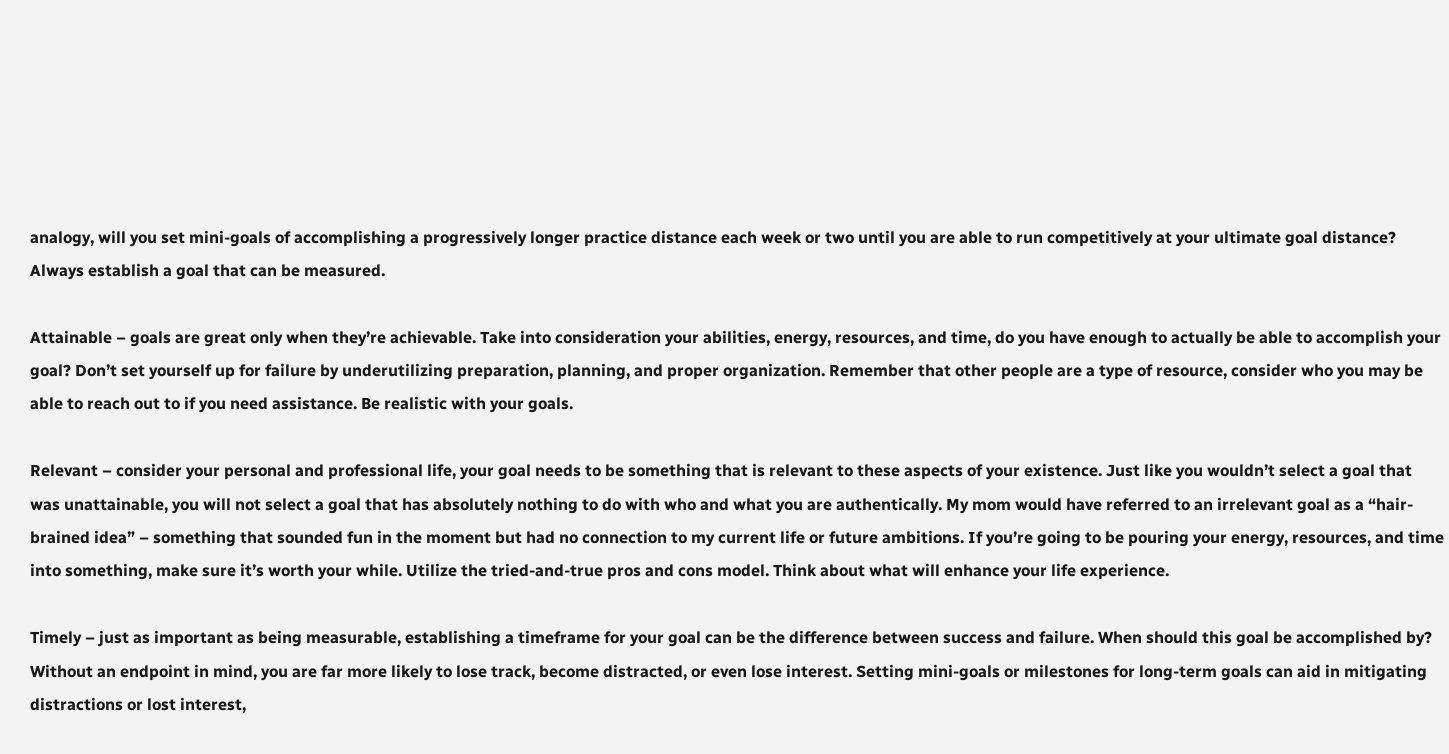analogy, will you set mini-goals of accomplishing a progressively longer practice distance each week or two until you are able to run competitively at your ultimate goal distance? Always establish a goal that can be measured.

Attainable – goals are great only when they’re achievable. Take into consideration your abilities, energy, resources, and time, do you have enough to actually be able to accomplish your goal? Don’t set yourself up for failure by underutilizing preparation, planning, and proper organization. Remember that other people are a type of resource, consider who you may be able to reach out to if you need assistance. Be realistic with your goals.

Relevant – consider your personal and professional life, your goal needs to be something that is relevant to these aspects of your existence. Just like you wouldn’t select a goal that was unattainable, you will not select a goal that has absolutely nothing to do with who and what you are authentically. My mom would have referred to an irrelevant goal as a “hair-brained idea” – something that sounded fun in the moment but had no connection to my current life or future ambitions. If you’re going to be pouring your energy, resources, and time into something, make sure it’s worth your while. Utilize the tried-and-true pros and cons model. Think about what will enhance your life experience.

Timely – just as important as being measurable, establishing a timeframe for your goal can be the difference between success and failure. When should this goal be accomplished by? Without an endpoint in mind, you are far more likely to lose track, become distracted, or even lose interest. Setting mini-goals or milestones for long-term goals can aid in mitigating distractions or lost interest,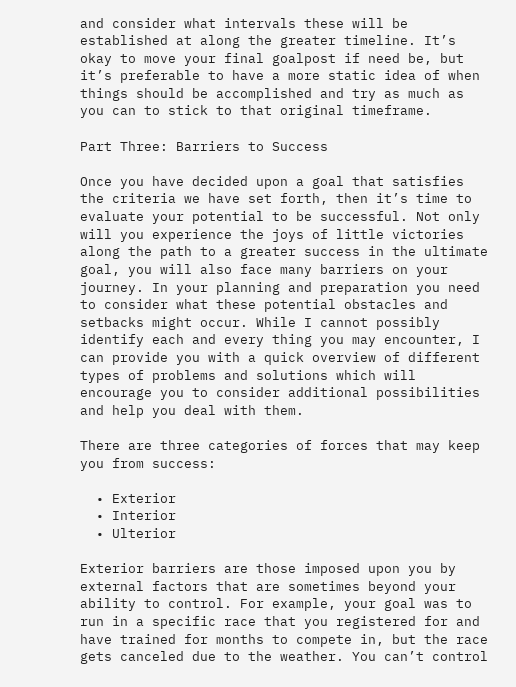and consider what intervals these will be established at along the greater timeline. It’s okay to move your final goalpost if need be, but it’s preferable to have a more static idea of when things should be accomplished and try as much as you can to stick to that original timeframe.

Part Three: Barriers to Success

Once you have decided upon a goal that satisfies the criteria we have set forth, then it’s time to evaluate your potential to be successful. Not only will you experience the joys of little victories along the path to a greater success in the ultimate goal, you will also face many barriers on your journey. In your planning and preparation you need to consider what these potential obstacles and setbacks might occur. While I cannot possibly identify each and every thing you may encounter, I can provide you with a quick overview of different types of problems and solutions which will encourage you to consider additional possibilities and help you deal with them.

There are three categories of forces that may keep you from success:

  • Exterior
  • Interior
  • Ulterior

Exterior barriers are those imposed upon you by external factors that are sometimes beyond your ability to control. For example, your goal was to run in a specific race that you registered for and have trained for months to compete in, but the race gets canceled due to the weather. You can’t control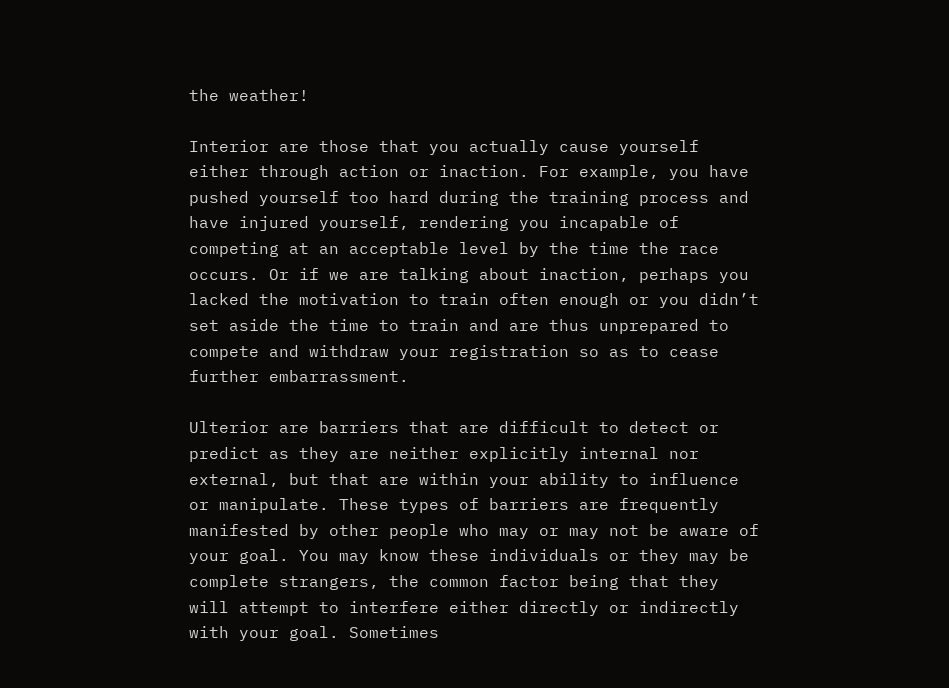the weather!

Interior are those that you actually cause yourself either through action or inaction. For example, you have pushed yourself too hard during the training process and have injured yourself, rendering you incapable of competing at an acceptable level by the time the race occurs. Or if we are talking about inaction, perhaps you lacked the motivation to train often enough or you didn’t set aside the time to train and are thus unprepared to compete and withdraw your registration so as to cease further embarrassment.

Ulterior are barriers that are difficult to detect or predict as they are neither explicitly internal nor external, but that are within your ability to influence or manipulate. These types of barriers are frequently manifested by other people who may or may not be aware of your goal. You may know these individuals or they may be complete strangers, the common factor being that they will attempt to interfere either directly or indirectly with your goal. Sometimes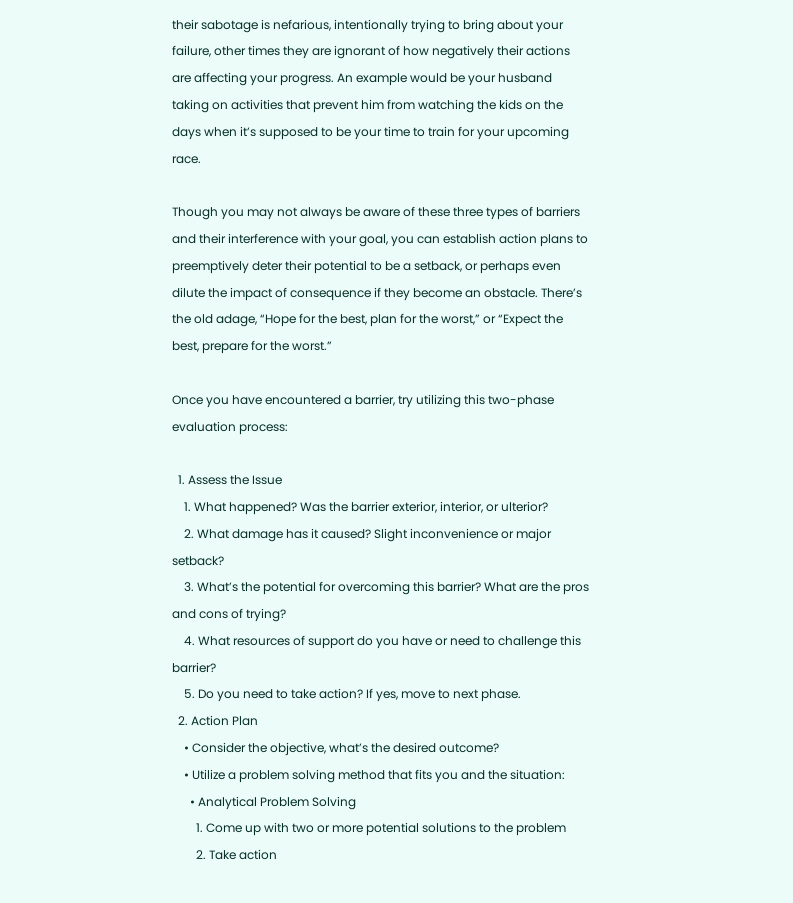their sabotage is nefarious, intentionally trying to bring about your failure, other times they are ignorant of how negatively their actions are affecting your progress. An example would be your husband taking on activities that prevent him from watching the kids on the days when it’s supposed to be your time to train for your upcoming race.

Though you may not always be aware of these three types of barriers and their interference with your goal, you can establish action plans to preemptively deter their potential to be a setback, or perhaps even dilute the impact of consequence if they become an obstacle. There’s the old adage, “Hope for the best, plan for the worst,” or “Expect the best, prepare for the worst.”

Once you have encountered a barrier, try utilizing this two-phase evaluation process:

  1. Assess the Issue
    1. What happened? Was the barrier exterior, interior, or ulterior?
    2. What damage has it caused? Slight inconvenience or major setback?
    3. What’s the potential for overcoming this barrier? What are the pros and cons of trying?
    4. What resources of support do you have or need to challenge this barrier?
    5. Do you need to take action? If yes, move to next phase.
  2. Action Plan
    • Consider the objective, what’s the desired outcome?
    • Utilize a problem solving method that fits you and the situation:
      • Analytical Problem Solving
        1. Come up with two or more potential solutions to the problem
        2. Take action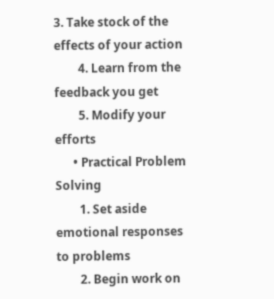3. Take stock of the effects of your action
        4. Learn from the feedback you get
        5. Modify your efforts
      • Practical Problem Solving
        1. Set aside emotional responses to problems
        2. Begin work on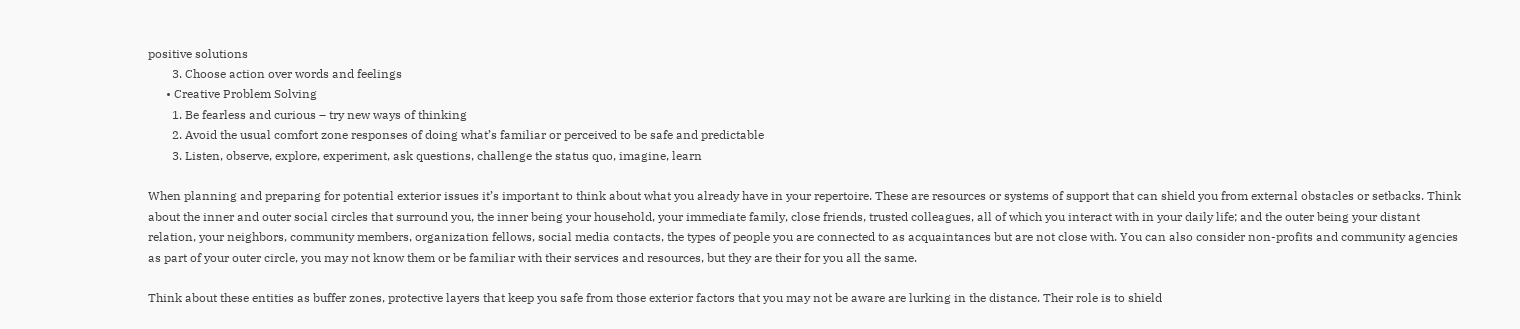positive solutions
        3. Choose action over words and feelings
      • Creative Problem Solving
        1. Be fearless and curious – try new ways of thinking
        2. Avoid the usual comfort zone responses of doing what’s familiar or perceived to be safe and predictable
        3. Listen, observe, explore, experiment, ask questions, challenge the status quo, imagine, learn

When planning and preparing for potential exterior issues it’s important to think about what you already have in your repertoire. These are resources or systems of support that can shield you from external obstacles or setbacks. Think about the inner and outer social circles that surround you, the inner being your household, your immediate family, close friends, trusted colleagues, all of which you interact with in your daily life; and the outer being your distant relation, your neighbors, community members, organization fellows, social media contacts, the types of people you are connected to as acquaintances but are not close with. You can also consider non-profits and community agencies as part of your outer circle, you may not know them or be familiar with their services and resources, but they are their for you all the same.

Think about these entities as buffer zones, protective layers that keep you safe from those exterior factors that you may not be aware are lurking in the distance. Their role is to shield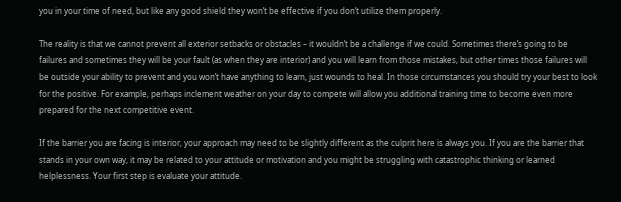you in your time of need, but like any good shield they won’t be effective if you don’t utilize them properly.

The reality is that we cannot prevent all exterior setbacks or obstacles – it wouldn’t be a challenge if we could. Sometimes there’s going to be failures and sometimes they will be your fault (as when they are interior) and you will learn from those mistakes, but other times those failures will be outside your ability to prevent and you won’t have anything to learn, just wounds to heal. In those circumstances you should try your best to look for the positive. For example, perhaps inclement weather on your day to compete will allow you additional training time to become even more prepared for the next competitive event.

If the barrier you are facing is interior, your approach may need to be slightly different as the culprit here is always you. If you are the barrier that stands in your own way, it may be related to your attitude or motivation and you might be struggling with catastrophic thinking or learned helplessness. Your first step is evaluate your attitude.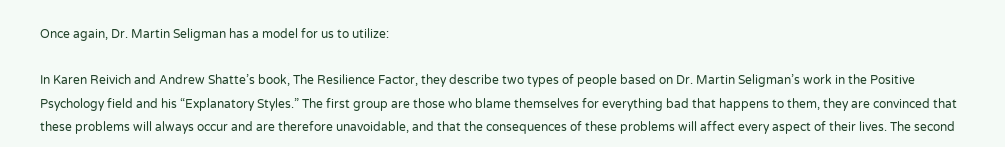Once again, Dr. Martin Seligman has a model for us to utilize:

In Karen Reivich and Andrew Shatte’s book, The Resilience Factor, they describe two types of people based on Dr. Martin Seligman’s work in the Positive Psychology field and his “Explanatory Styles.” The first group are those who blame themselves for everything bad that happens to them, they are convinced that these problems will always occur and are therefore unavoidable, and that the consequences of these problems will affect every aspect of their lives. The second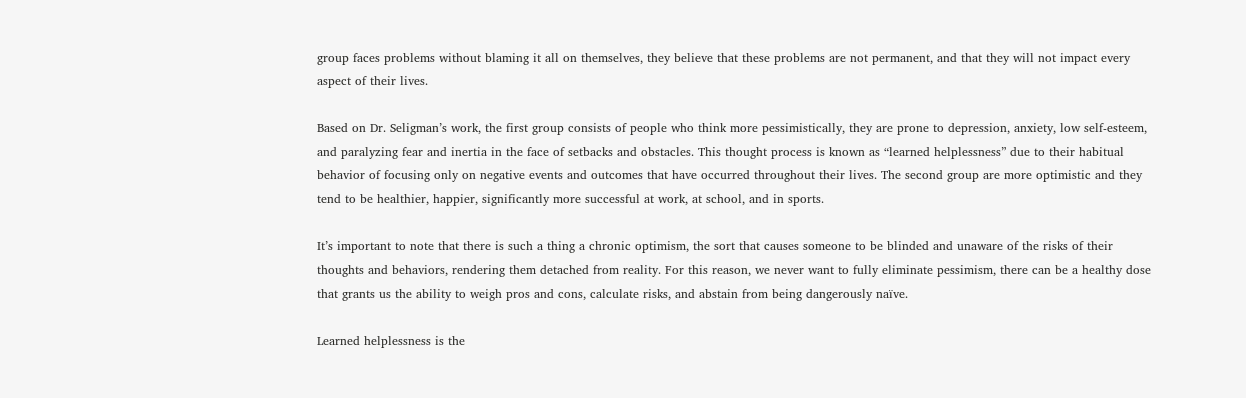group faces problems without blaming it all on themselves, they believe that these problems are not permanent, and that they will not impact every aspect of their lives.

Based on Dr. Seligman’s work, the first group consists of people who think more pessimistically, they are prone to depression, anxiety, low self-esteem, and paralyzing fear and inertia in the face of setbacks and obstacles. This thought process is known as “learned helplessness” due to their habitual behavior of focusing only on negative events and outcomes that have occurred throughout their lives. The second group are more optimistic and they tend to be healthier, happier, significantly more successful at work, at school, and in sports.

It’s important to note that there is such a thing a chronic optimism, the sort that causes someone to be blinded and unaware of the risks of their thoughts and behaviors, rendering them detached from reality. For this reason, we never want to fully eliminate pessimism, there can be a healthy dose that grants us the ability to weigh pros and cons, calculate risks, and abstain from being dangerously naïve.

Learned helplessness is the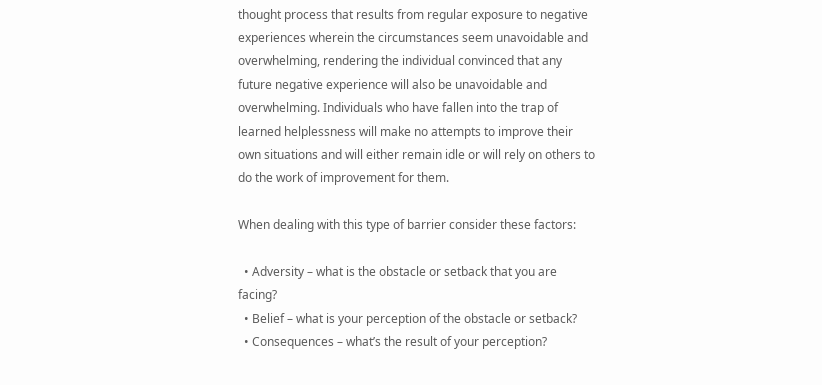thought process that results from regular exposure to negative experiences wherein the circumstances seem unavoidable and overwhelming, rendering the individual convinced that any future negative experience will also be unavoidable and overwhelming. Individuals who have fallen into the trap of learned helplessness will make no attempts to improve their own situations and will either remain idle or will rely on others to do the work of improvement for them.

When dealing with this type of barrier consider these factors:

  • Adversity – what is the obstacle or setback that you are facing?
  • Belief – what is your perception of the obstacle or setback?
  • Consequences – what’s the result of your perception?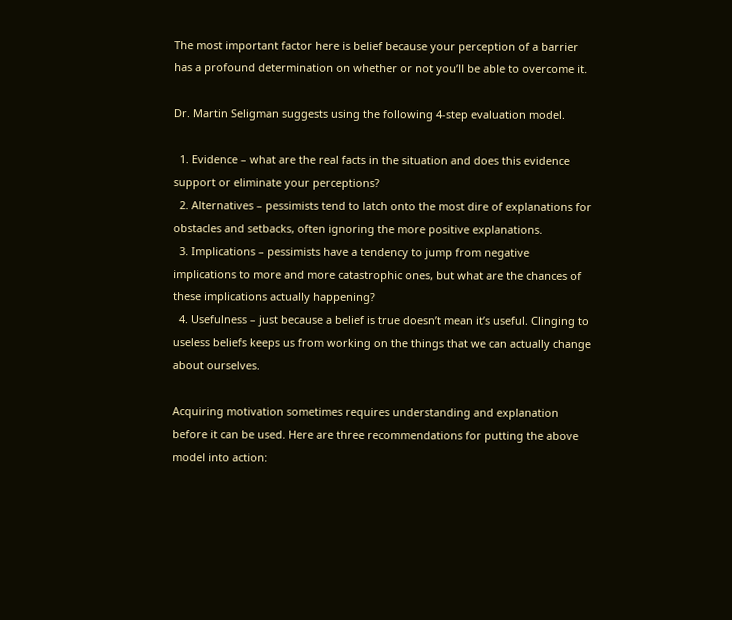The most important factor here is belief because your perception of a barrier has a profound determination on whether or not you’ll be able to overcome it.

Dr. Martin Seligman suggests using the following 4-step evaluation model.

  1. Evidence – what are the real facts in the situation and does this evidence support or eliminate your perceptions?
  2. Alternatives – pessimists tend to latch onto the most dire of explanations for obstacles and setbacks, often ignoring the more positive explanations.
  3. Implications – pessimists have a tendency to jump from negative implications to more and more catastrophic ones, but what are the chances of these implications actually happening?
  4. Usefulness – just because a belief is true doesn’t mean it’s useful. Clinging to useless beliefs keeps us from working on the things that we can actually change about ourselves.

Acquiring motivation sometimes requires understanding and explanation before it can be used. Here are three recommendations for putting the above model into action: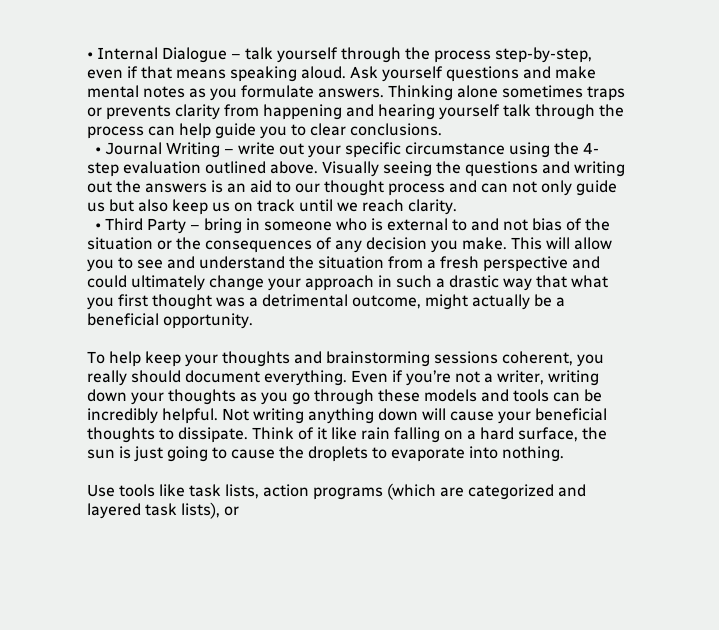• Internal Dialogue – talk yourself through the process step-by-step, even if that means speaking aloud. Ask yourself questions and make mental notes as you formulate answers. Thinking alone sometimes traps or prevents clarity from happening and hearing yourself talk through the process can help guide you to clear conclusions.
  • Journal Writing – write out your specific circumstance using the 4-step evaluation outlined above. Visually seeing the questions and writing out the answers is an aid to our thought process and can not only guide us but also keep us on track until we reach clarity.
  • Third Party – bring in someone who is external to and not bias of the situation or the consequences of any decision you make. This will allow you to see and understand the situation from a fresh perspective and could ultimately change your approach in such a drastic way that what you first thought was a detrimental outcome, might actually be a beneficial opportunity.

To help keep your thoughts and brainstorming sessions coherent, you really should document everything. Even if you’re not a writer, writing down your thoughts as you go through these models and tools can be incredibly helpful. Not writing anything down will cause your beneficial thoughts to dissipate. Think of it like rain falling on a hard surface, the sun is just going to cause the droplets to evaporate into nothing.

Use tools like task lists, action programs (which are categorized and layered task lists), or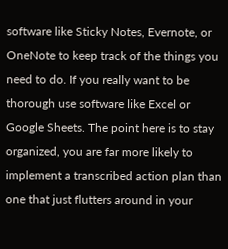software like Sticky Notes, Evernote, or OneNote to keep track of the things you need to do. If you really want to be thorough use software like Excel or Google Sheets. The point here is to stay organized, you are far more likely to implement a transcribed action plan than one that just flutters around in your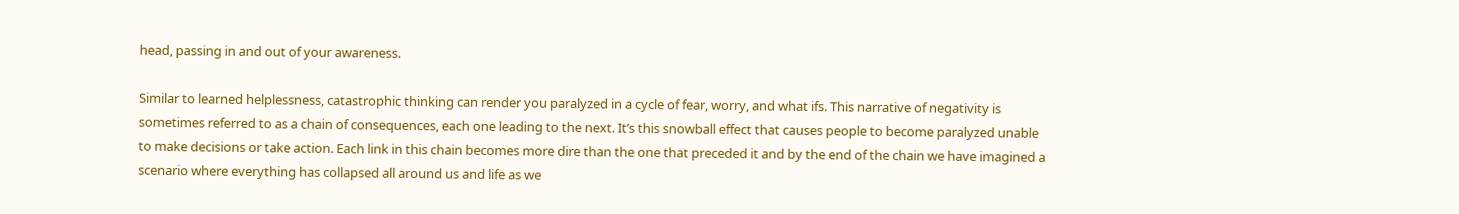head, passing in and out of your awareness.

Similar to learned helplessness, catastrophic thinking can render you paralyzed in a cycle of fear, worry, and what ifs. This narrative of negativity is sometimes referred to as a chain of consequences, each one leading to the next. It’s this snowball effect that causes people to become paralyzed unable to make decisions or take action. Each link in this chain becomes more dire than the one that preceded it and by the end of the chain we have imagined a scenario where everything has collapsed all around us and life as we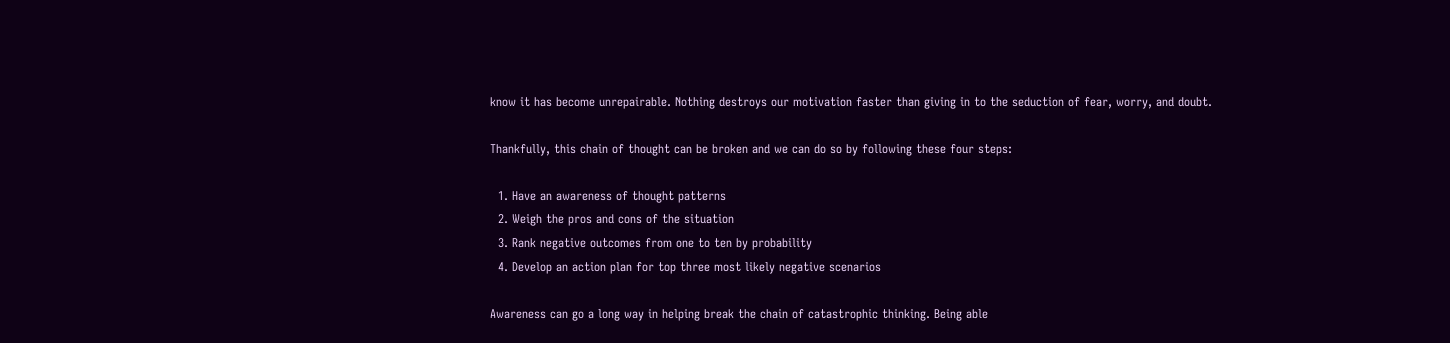know it has become unrepairable. Nothing destroys our motivation faster than giving in to the seduction of fear, worry, and doubt.

Thankfully, this chain of thought can be broken and we can do so by following these four steps:

  1. Have an awareness of thought patterns
  2. Weigh the pros and cons of the situation
  3. Rank negative outcomes from one to ten by probability
  4. Develop an action plan for top three most likely negative scenarios

Awareness can go a long way in helping break the chain of catastrophic thinking. Being able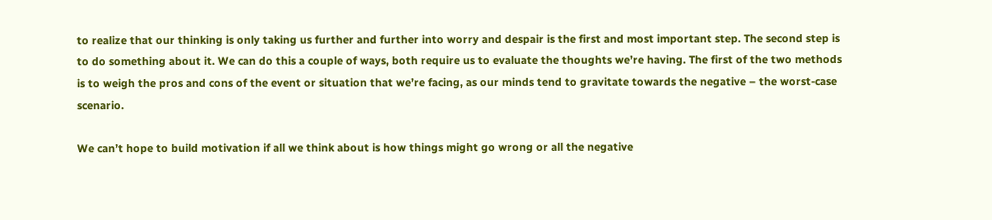to realize that our thinking is only taking us further and further into worry and despair is the first and most important step. The second step is to do something about it. We can do this a couple of ways, both require us to evaluate the thoughts we’re having. The first of the two methods is to weigh the pros and cons of the event or situation that we’re facing, as our minds tend to gravitate towards the negative – the worst-case scenario.

We can’t hope to build motivation if all we think about is how things might go wrong or all the negative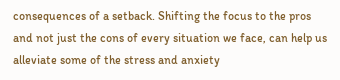consequences of a setback. Shifting the focus to the pros and not just the cons of every situation we face, can help us alleviate some of the stress and anxiety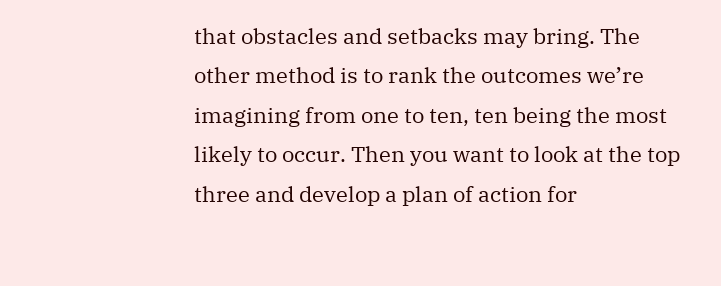that obstacles and setbacks may bring. The other method is to rank the outcomes we’re imagining from one to ten, ten being the most likely to occur. Then you want to look at the top three and develop a plan of action for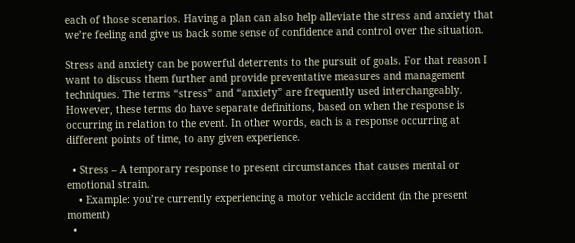each of those scenarios. Having a plan can also help alleviate the stress and anxiety that we’re feeling and give us back some sense of confidence and control over the situation.

Stress and anxiety can be powerful deterrents to the pursuit of goals. For that reason I want to discuss them further and provide preventative measures and management techniques. The terms “stress” and “anxiety” are frequently used interchangeably. However, these terms do have separate definitions, based on when the response is occurring in relation to the event. In other words, each is a response occurring at different points of time, to any given experience.

  • Stress – A temporary response to present circumstances that causes mental or emotional strain.
    • Example: you’re currently experiencing a motor vehicle accident (in the present moment)
  •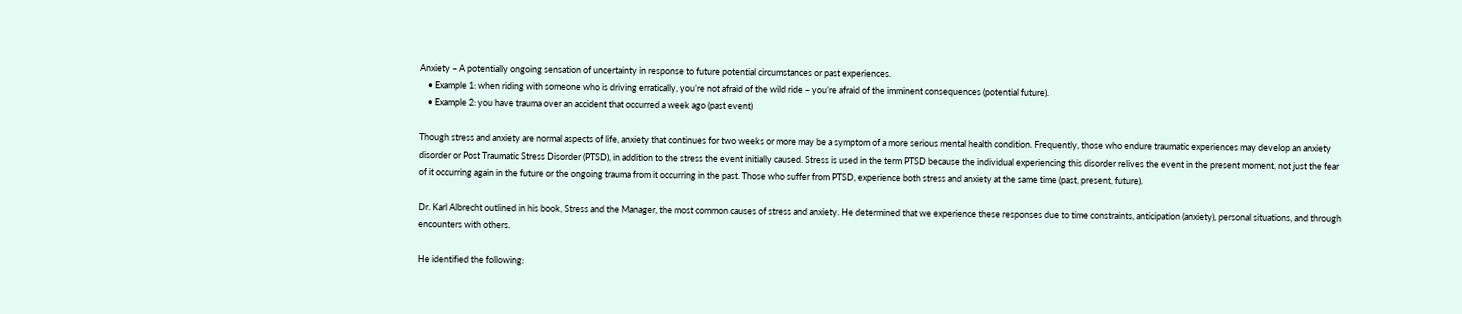Anxiety – A potentially ongoing sensation of uncertainty in response to future potential circumstances or past experiences.
    • Example 1: when riding with someone who is driving erratically, you’re not afraid of the wild ride – you’re afraid of the imminent consequences (potential future).
    • Example 2: you have trauma over an accident that occurred a week ago (past event)

Though stress and anxiety are normal aspects of life, anxiety that continues for two weeks or more may be a symptom of a more serious mental health condition. Frequently, those who endure traumatic experiences may develop an anxiety disorder or Post Traumatic Stress Disorder (PTSD), in addition to the stress the event initially caused. Stress is used in the term PTSD because the individual experiencing this disorder relives the event in the present moment, not just the fear of it occurring again in the future or the ongoing trauma from it occurring in the past. Those who suffer from PTSD, experience both stress and anxiety at the same time (past, present, future).

Dr. Karl Albrecht outlined in his book, Stress and the Manager, the most common causes of stress and anxiety. He determined that we experience these responses due to time constraints, anticipation (anxiety), personal situations, and through encounters with others.

He identified the following: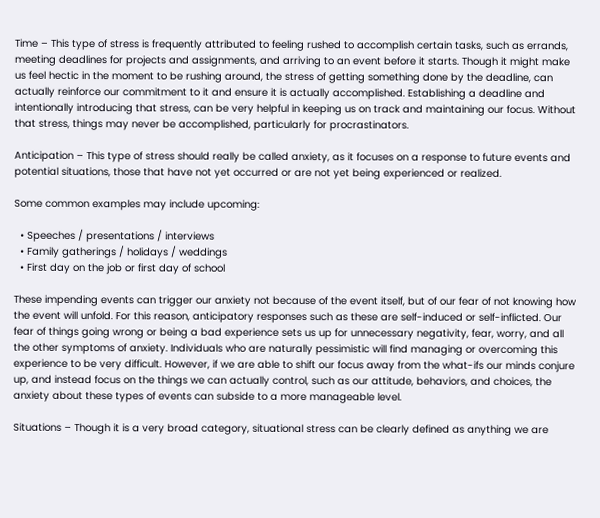Time – This type of stress is frequently attributed to feeling rushed to accomplish certain tasks, such as errands, meeting deadlines for projects and assignments, and arriving to an event before it starts. Though it might make us feel hectic in the moment to be rushing around, the stress of getting something done by the deadline, can actually reinforce our commitment to it and ensure it is actually accomplished. Establishing a deadline and intentionally introducing that stress, can be very helpful in keeping us on track and maintaining our focus. Without that stress, things may never be accomplished, particularly for procrastinators.

Anticipation – This type of stress should really be called anxiety, as it focuses on a response to future events and potential situations, those that have not yet occurred or are not yet being experienced or realized.

Some common examples may include upcoming:

  • Speeches / presentations / interviews
  • Family gatherings / holidays / weddings
  • First day on the job or first day of school

These impending events can trigger our anxiety not because of the event itself, but of our fear of not knowing how the event will unfold. For this reason, anticipatory responses such as these are self-induced or self-inflicted. Our fear of things going wrong or being a bad experience sets us up for unnecessary negativity, fear, worry, and all the other symptoms of anxiety. Individuals who are naturally pessimistic will find managing or overcoming this experience to be very difficult. However, if we are able to shift our focus away from the what-ifs our minds conjure up, and instead focus on the things we can actually control, such as our attitude, behaviors, and choices, the anxiety about these types of events can subside to a more manageable level.

Situations – Though it is a very broad category, situational stress can be clearly defined as anything we are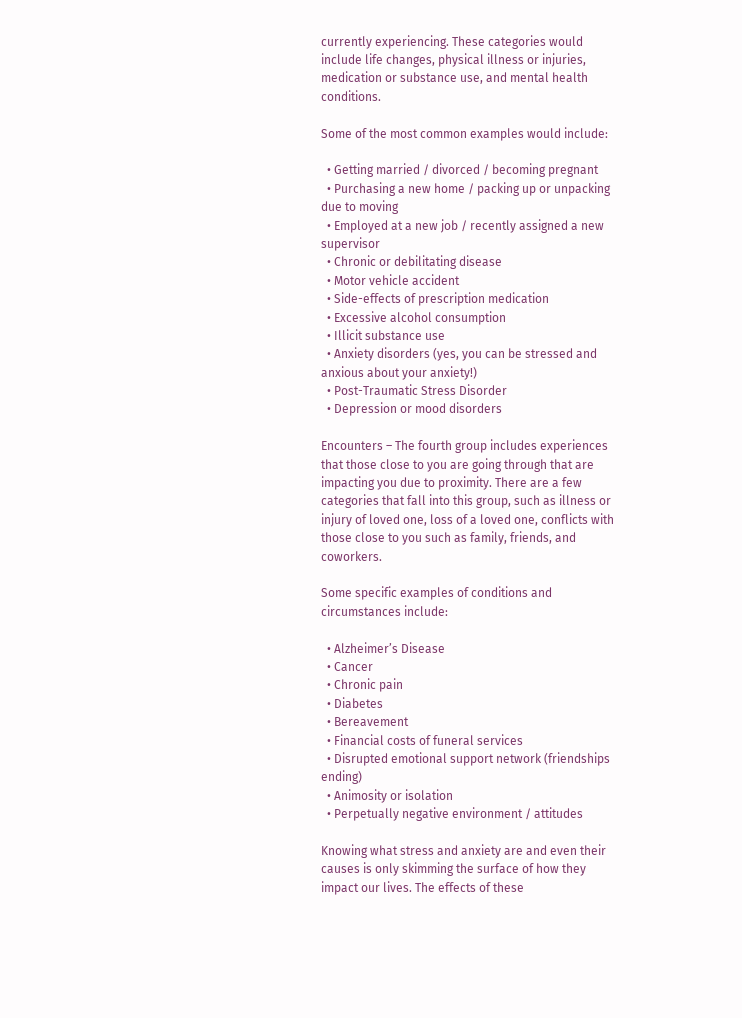currently experiencing. These categories would include life changes, physical illness or injuries, medication or substance use, and mental health conditions.

Some of the most common examples would include:

  • Getting married / divorced / becoming pregnant
  • Purchasing a new home / packing up or unpacking due to moving
  • Employed at a new job / recently assigned a new supervisor
  • Chronic or debilitating disease
  • Motor vehicle accident
  • Side-effects of prescription medication
  • Excessive alcohol consumption
  • Illicit substance use
  • Anxiety disorders (yes, you can be stressed and anxious about your anxiety!)
  • Post-Traumatic Stress Disorder
  • Depression or mood disorders

Encounters – The fourth group includes experiences that those close to you are going through that are impacting you due to proximity. There are a few categories that fall into this group, such as illness or injury of loved one, loss of a loved one, conflicts with those close to you such as family, friends, and coworkers.

Some specific examples of conditions and circumstances include:

  • Alzheimer’s Disease
  • Cancer
  • Chronic pain
  • Diabetes
  • Bereavement
  • Financial costs of funeral services
  • Disrupted emotional support network (friendships ending)
  • Animosity or isolation
  • Perpetually negative environment / attitudes

Knowing what stress and anxiety are and even their causes is only skimming the surface of how they impact our lives. The effects of these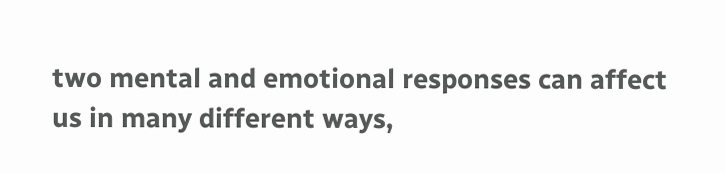two mental and emotional responses can affect us in many different ways,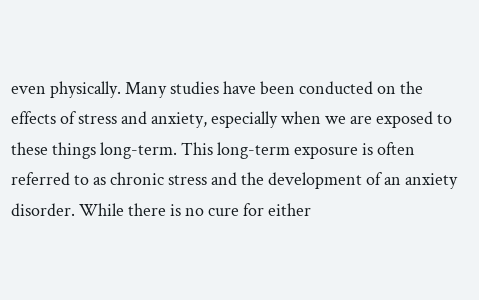even physically. Many studies have been conducted on the effects of stress and anxiety, especially when we are exposed to these things long-term. This long-term exposure is often referred to as chronic stress and the development of an anxiety disorder. While there is no cure for either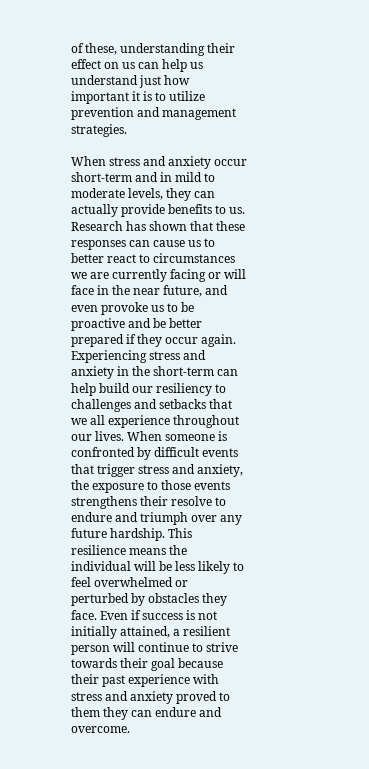of these, understanding their effect on us can help us understand just how important it is to utilize prevention and management strategies.

When stress and anxiety occur short-term and in mild to moderate levels, they can actually provide benefits to us. Research has shown that these responses can cause us to better react to circumstances we are currently facing or will face in the near future, and even provoke us to be proactive and be better prepared if they occur again. Experiencing stress and anxiety in the short-term can help build our resiliency to challenges and setbacks that we all experience throughout our lives. When someone is confronted by difficult events that trigger stress and anxiety, the exposure to those events strengthens their resolve to endure and triumph over any future hardship. This resilience means the individual will be less likely to feel overwhelmed or perturbed by obstacles they face. Even if success is not initially attained, a resilient person will continue to strive towards their goal because their past experience with stress and anxiety proved to them they can endure and overcome.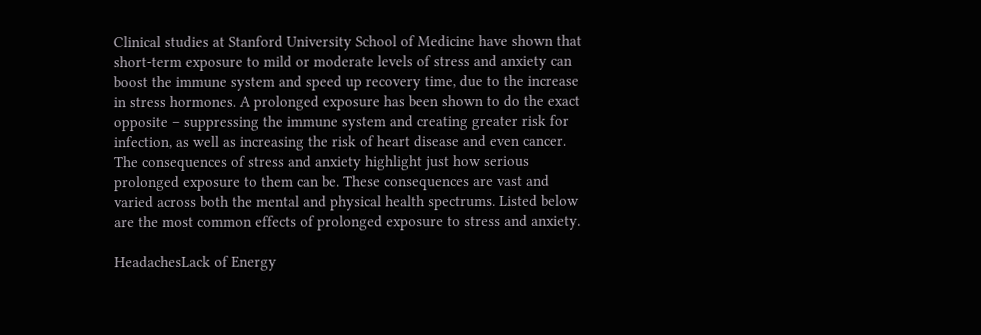Clinical studies at Stanford University School of Medicine have shown that short-term exposure to mild or moderate levels of stress and anxiety can boost the immune system and speed up recovery time, due to the increase in stress hormones. A prolonged exposure has been shown to do the exact opposite – suppressing the immune system and creating greater risk for infection, as well as increasing the risk of heart disease and even cancer. The consequences of stress and anxiety highlight just how serious prolonged exposure to them can be. These consequences are vast and varied across both the mental and physical health spectrums. Listed below are the most common effects of prolonged exposure to stress and anxiety.

HeadachesLack of Energy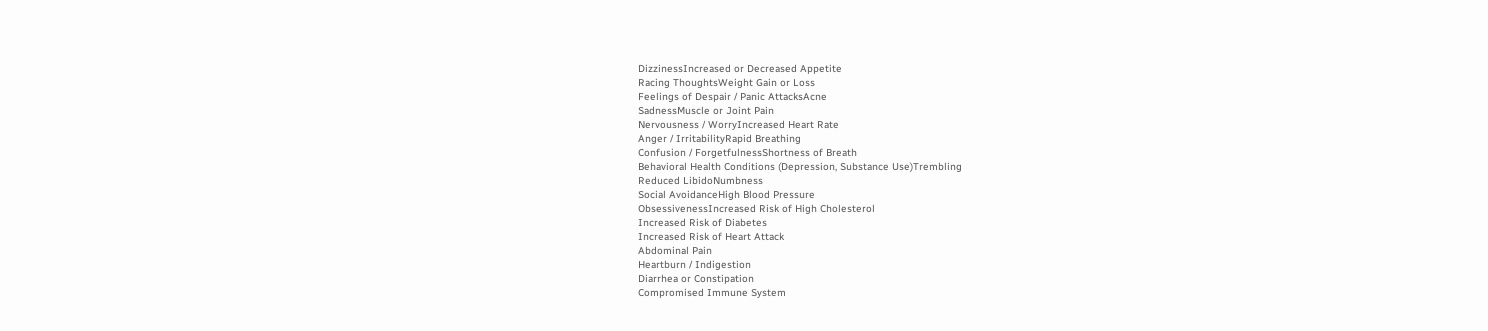DizzinessIncreased or Decreased Appetite
Racing ThoughtsWeight Gain or Loss
Feelings of Despair / Panic AttacksAcne
SadnessMuscle or Joint Pain
Nervousness / WorryIncreased Heart Rate
Anger / IrritabilityRapid Breathing
Confusion / ForgetfulnessShortness of Breath
Behavioral Health Conditions (Depression, Substance Use)Trembling
Reduced LibidoNumbness
Social AvoidanceHigh Blood Pressure
ObsessivenessIncreased Risk of High Cholesterol
Increased Risk of Diabetes
Increased Risk of Heart Attack
Abdominal Pain
Heartburn / Indigestion
Diarrhea or Constipation
Compromised Immune System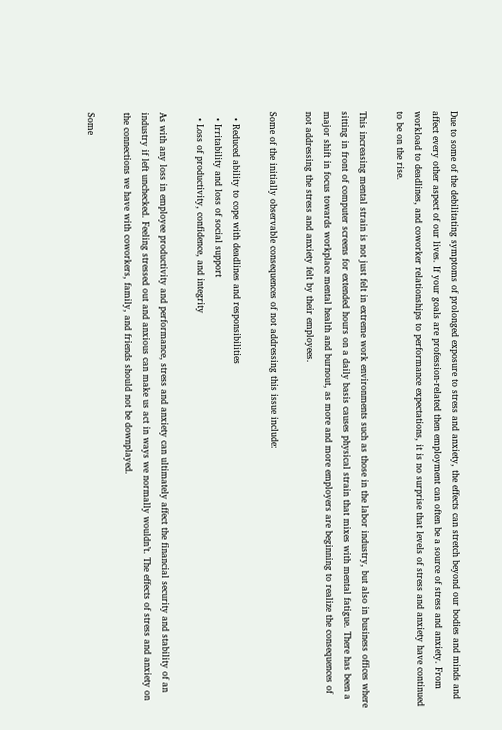Due to some of the debilitating symptoms of prolonged exposure to stress and anxiety, the effects can stretch beyond our bodies and minds and affect every other aspect of our lives. If your goals are profession-related then employment can often be a source of stress and anxiety. From workload to deadlines, and coworker relationships to performance expectations, it is no surprise that levels of stress and anxiety have continued to be on the rise.

This increasing mental strain is not just felt in extreme work environments such as those in the labor industry, but also in business offices where sitting in front of computer screens for extended hours on a daily basis causes physical strain that mixes with mental fatigue. There has been a major shift in focus towards workplace mental health and burnout, as more and more employers are beginning to realize the consequences of not addressing the stress and anxiety felt by their employees.

Some of the initially observable consequences of not addressing this issue include:

  • Reduced ability to cope with deadlines and responsibilities
  • Irritability and loss of social support
  • Loss of productivity, confidence, and integrity

As with any loss in employee productivity and performance, stress and anxiety can ultimately affect the financial security and stability of an industry if left unchecked. Feeling stressed out and anxious can make us act in ways we normally wouldn’t. The effects of stress and anxiety on the connections we have with coworkers, family, and friends should not be downplayed.

Some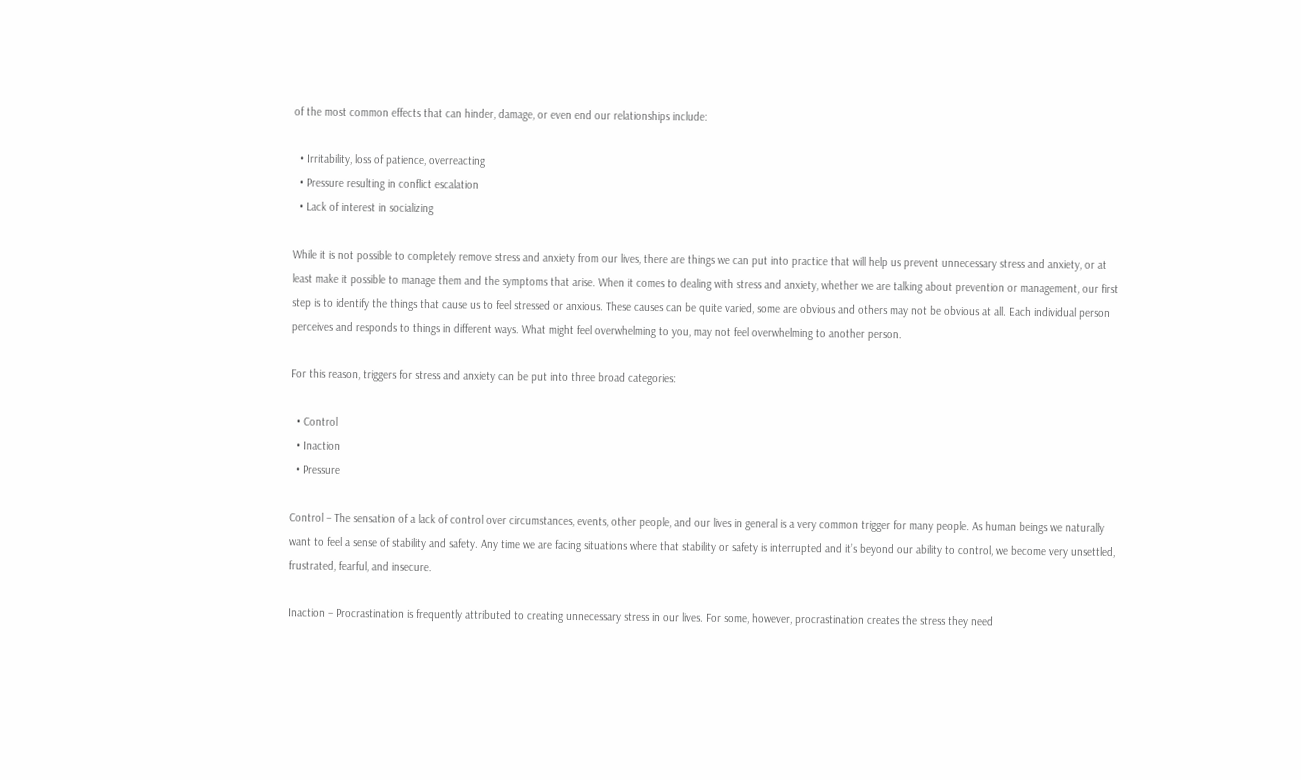of the most common effects that can hinder, damage, or even end our relationships include:

  • Irritability, loss of patience, overreacting
  • Pressure resulting in conflict escalation
  • Lack of interest in socializing

While it is not possible to completely remove stress and anxiety from our lives, there are things we can put into practice that will help us prevent unnecessary stress and anxiety, or at least make it possible to manage them and the symptoms that arise. When it comes to dealing with stress and anxiety, whether we are talking about prevention or management, our first step is to identify the things that cause us to feel stressed or anxious. These causes can be quite varied, some are obvious and others may not be obvious at all. Each individual person perceives and responds to things in different ways. What might feel overwhelming to you, may not feel overwhelming to another person.

For this reason, triggers for stress and anxiety can be put into three broad categories:

  • Control
  • Inaction
  • Pressure

Control – The sensation of a lack of control over circumstances, events, other people, and our lives in general is a very common trigger for many people. As human beings we naturally want to feel a sense of stability and safety. Any time we are facing situations where that stability or safety is interrupted and it’s beyond our ability to control, we become very unsettled, frustrated, fearful, and insecure.

Inaction – Procrastination is frequently attributed to creating unnecessary stress in our lives. For some, however, procrastination creates the stress they need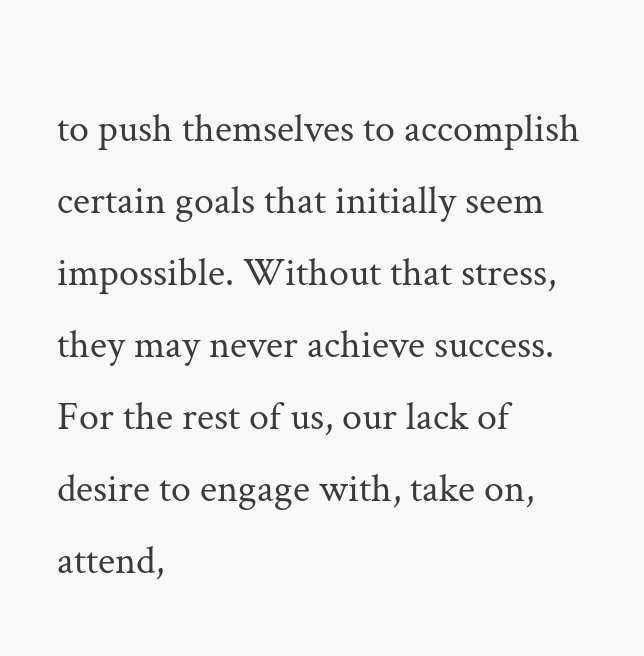to push themselves to accomplish certain goals that initially seem impossible. Without that stress, they may never achieve success. For the rest of us, our lack of desire to engage with, take on, attend,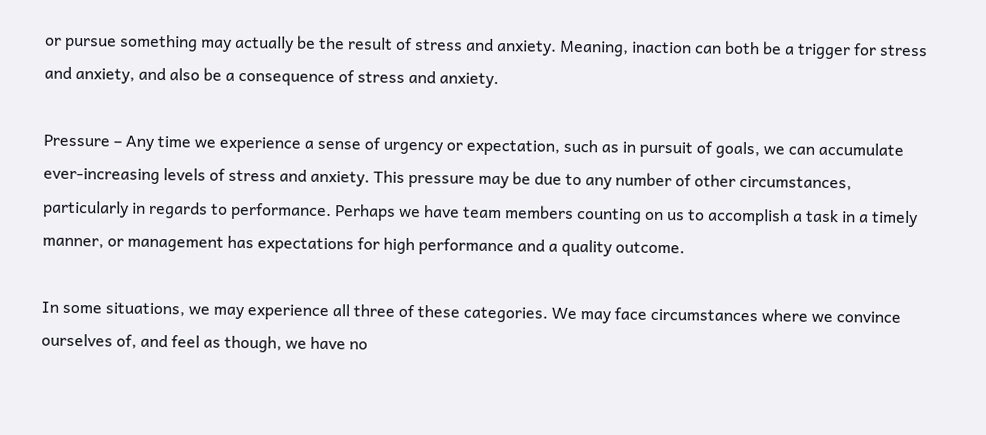or pursue something may actually be the result of stress and anxiety. Meaning, inaction can both be a trigger for stress and anxiety, and also be a consequence of stress and anxiety.

Pressure – Any time we experience a sense of urgency or expectation, such as in pursuit of goals, we can accumulate ever-increasing levels of stress and anxiety. This pressure may be due to any number of other circumstances, particularly in regards to performance. Perhaps we have team members counting on us to accomplish a task in a timely manner, or management has expectations for high performance and a quality outcome.

In some situations, we may experience all three of these categories. We may face circumstances where we convince ourselves of, and feel as though, we have no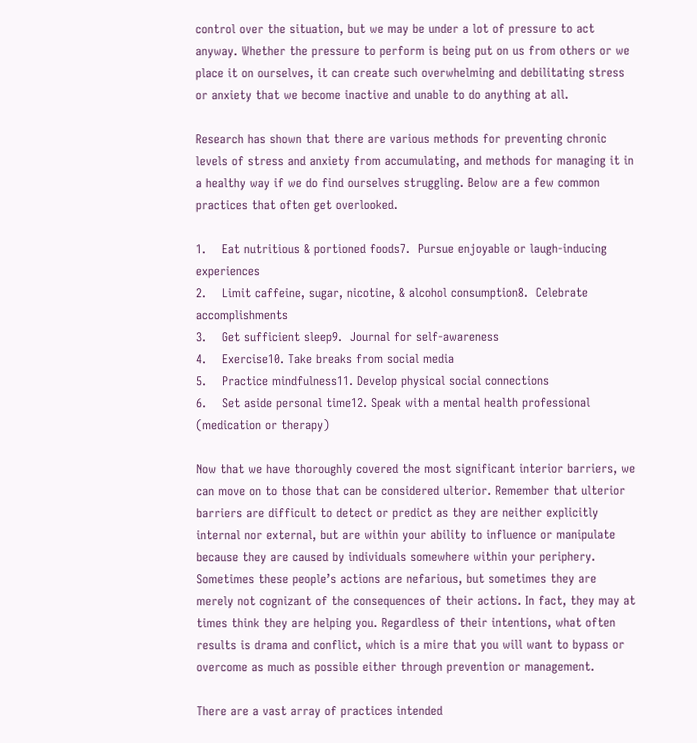control over the situation, but we may be under a lot of pressure to act anyway. Whether the pressure to perform is being put on us from others or we place it on ourselves, it can create such overwhelming and debilitating stress or anxiety that we become inactive and unable to do anything at all.

Research has shown that there are various methods for preventing chronic levels of stress and anxiety from accumulating, and methods for managing it in a healthy way if we do find ourselves struggling. Below are a few common practices that often get overlooked.

1.    Eat nutritious & portioned foods7.  Pursue enjoyable or laugh-inducing experiences
2.    Limit caffeine, sugar, nicotine, & alcohol consumption8.  Celebrate accomplishments
3.    Get sufficient sleep9.  Journal for self-awareness
4.    Exercise10. Take breaks from social media
5.    Practice mindfulness11. Develop physical social connections
6.    Set aside personal time12. Speak with a mental health professional (medication or therapy)

Now that we have thoroughly covered the most significant interior barriers, we can move on to those that can be considered ulterior. Remember that ulterior barriers are difficult to detect or predict as they are neither explicitly internal nor external, but are within your ability to influence or manipulate because they are caused by individuals somewhere within your periphery. Sometimes these people’s actions are nefarious, but sometimes they are merely not cognizant of the consequences of their actions. In fact, they may at times think they are helping you. Regardless of their intentions, what often results is drama and conflict, which is a mire that you will want to bypass or overcome as much as possible either through prevention or management.

There are a vast array of practices intended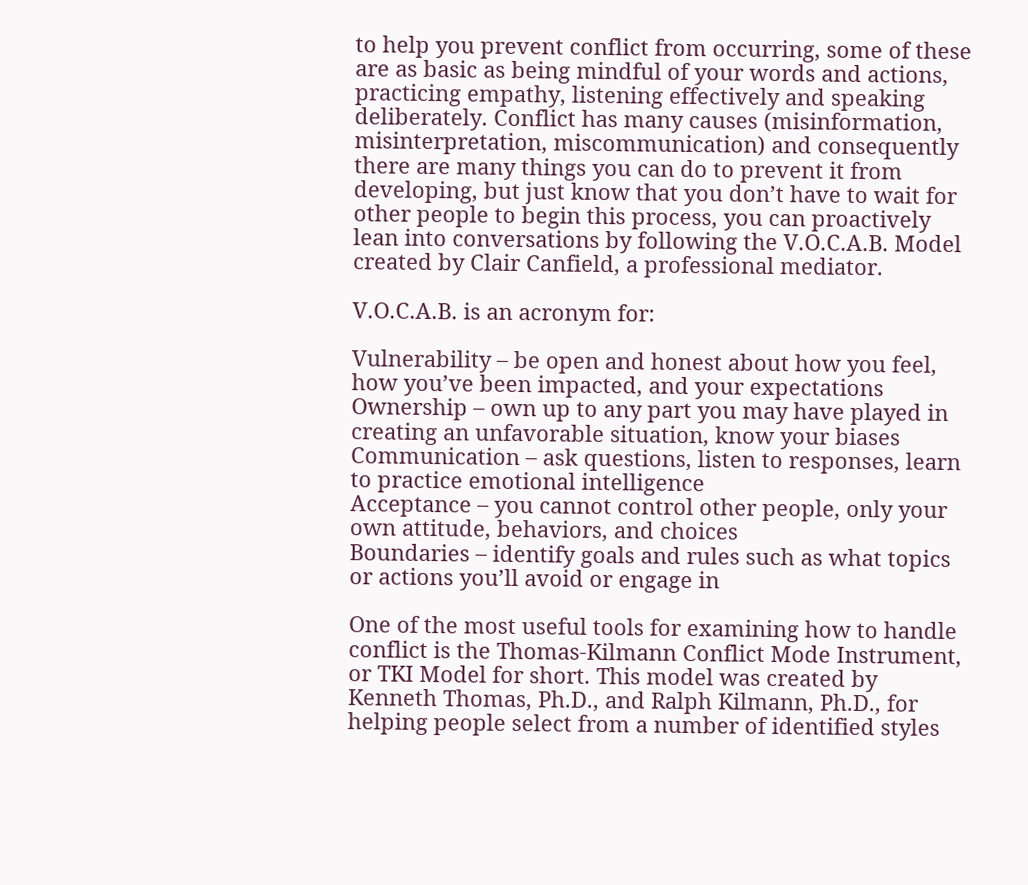to help you prevent conflict from occurring, some of these are as basic as being mindful of your words and actions, practicing empathy, listening effectively and speaking deliberately. Conflict has many causes (misinformation, misinterpretation, miscommunication) and consequently there are many things you can do to prevent it from developing, but just know that you don’t have to wait for other people to begin this process, you can proactively lean into conversations by following the V.O.C.A.B. Model created by Clair Canfield, a professional mediator.

V.O.C.A.B. is an acronym for:

Vulnerability – be open and honest about how you feel, how you’ve been impacted, and your expectations
Ownership – own up to any part you may have played in creating an unfavorable situation, know your biases
Communication – ask questions, listen to responses, learn to practice emotional intelligence
Acceptance – you cannot control other people, only your own attitude, behaviors, and choices
Boundaries – identify goals and rules such as what topics or actions you’ll avoid or engage in

One of the most useful tools for examining how to handle conflict is the Thomas-Kilmann Conflict Mode Instrument, or TKI Model for short. This model was created by Kenneth Thomas, Ph.D., and Ralph Kilmann, Ph.D., for helping people select from a number of identified styles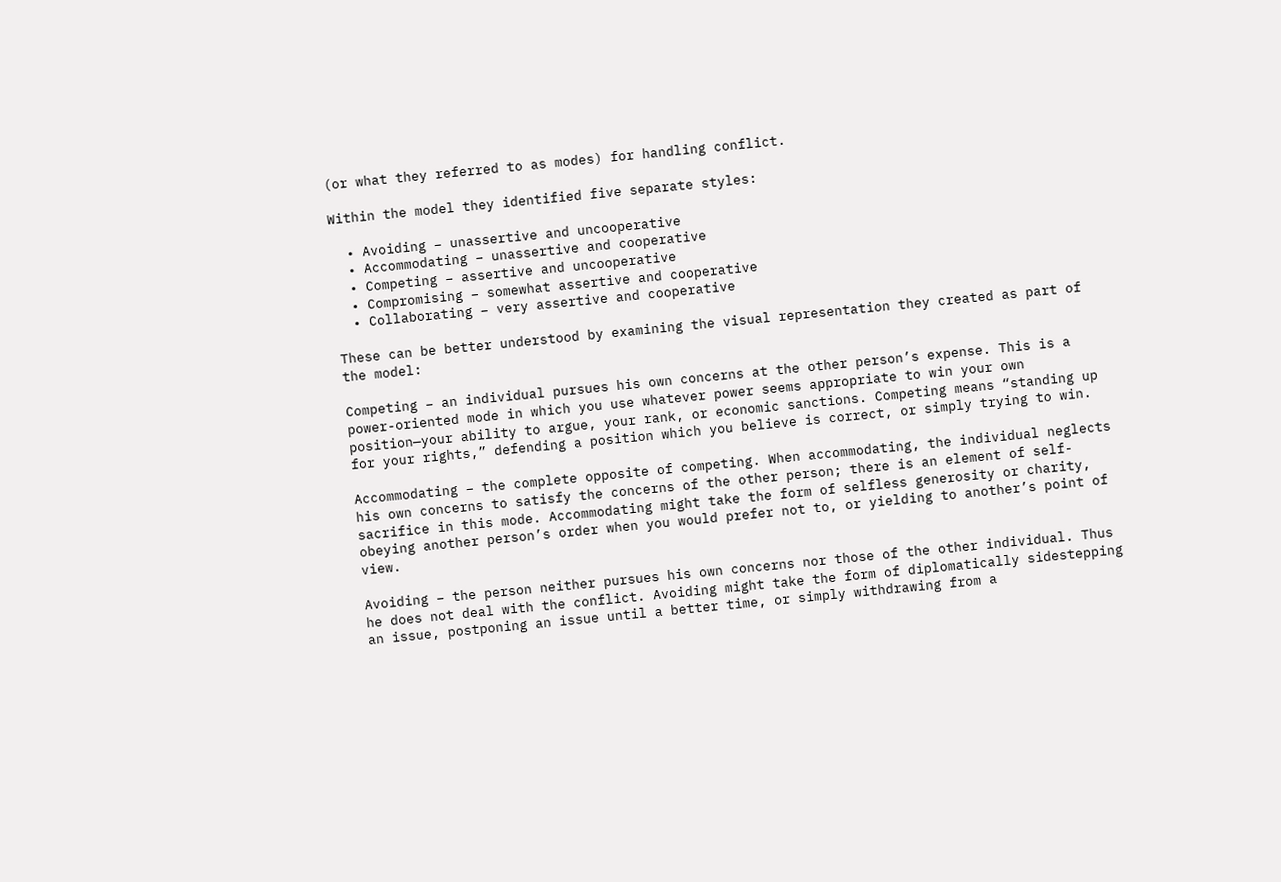(or what they referred to as modes) for handling conflict.

Within the model they identified five separate styles:

  • Avoiding – unassertive and uncooperative
  • Accommodating – unassertive and cooperative
  • Competing – assertive and uncooperative
  • Compromising – somewhat assertive and cooperative
  • Collaborating – very assertive and cooperative

These can be better understood by examining the visual representation they created as part of the model:

Competing – an individual pursues his own concerns at the other person’s expense. This is a power-oriented mode in which you use whatever power seems appropriate to win your own position—your ability to argue, your rank, or economic sanctions. Competing means “standing up for your rights,” defending a position which you believe is correct, or simply trying to win.

Accommodating – the complete opposite of competing. When accommodating, the individual neglects his own concerns to satisfy the concerns of the other person; there is an element of self-sacrifice in this mode. Accommodating might take the form of selfless generosity or charity, obeying another person’s order when you would prefer not to, or yielding to another’s point of view.

Avoiding – the person neither pursues his own concerns nor those of the other individual. Thus he does not deal with the conflict. Avoiding might take the form of diplomatically sidestepping an issue, postponing an issue until a better time, or simply withdrawing from a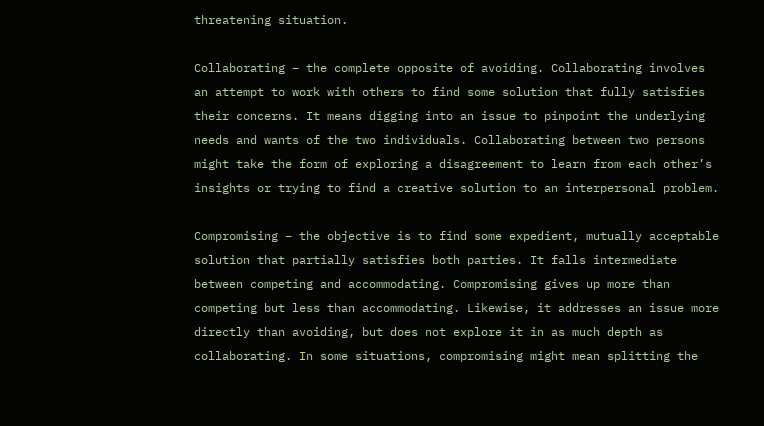threatening situation.

Collaborating – the complete opposite of avoiding. Collaborating involves an attempt to work with others to find some solution that fully satisfies their concerns. It means digging into an issue to pinpoint the underlying needs and wants of the two individuals. Collaborating between two persons might take the form of exploring a disagreement to learn from each other’s insights or trying to find a creative solution to an interpersonal problem.

Compromising – the objective is to find some expedient, mutually acceptable solution that partially satisfies both parties. It falls intermediate between competing and accommodating. Compromising gives up more than competing but less than accommodating. Likewise, it addresses an issue more directly than avoiding, but does not explore it in as much depth as collaborating. In some situations, compromising might mean splitting the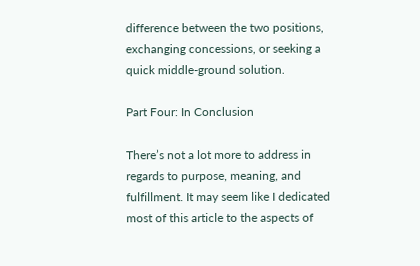difference between the two positions, exchanging concessions, or seeking a quick middle-ground solution.

Part Four: In Conclusion

There’s not a lot more to address in regards to purpose, meaning, and fulfillment. It may seem like I dedicated most of this article to the aspects of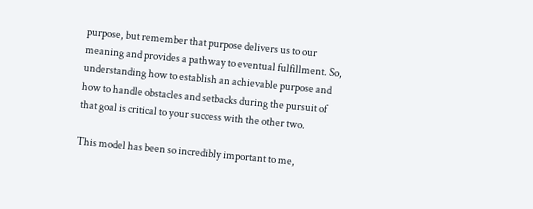purpose, but remember that purpose delivers us to our meaning and provides a pathway to eventual fulfillment. So, understanding how to establish an achievable purpose and how to handle obstacles and setbacks during the pursuit of that goal is critical to your success with the other two.

This model has been so incredibly important to me,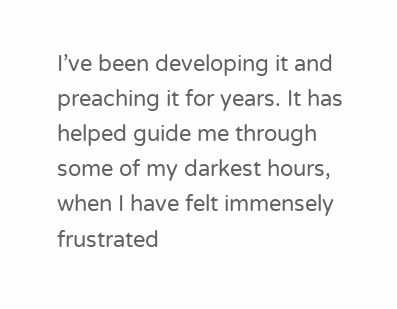I’ve been developing it and preaching it for years. It has helped guide me through some of my darkest hours, when I have felt immensely frustrated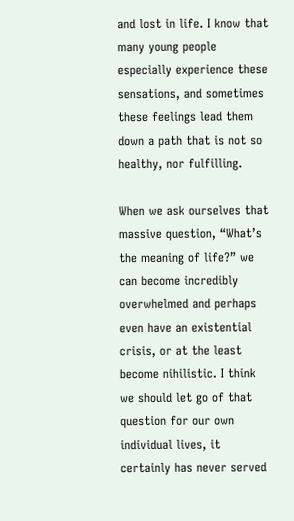and lost in life. I know that many young people especially experience these sensations, and sometimes these feelings lead them down a path that is not so healthy, nor fulfilling.

When we ask ourselves that massive question, “What’s the meaning of life?” we can become incredibly overwhelmed and perhaps even have an existential crisis, or at the least become nihilistic. I think we should let go of that question for our own individual lives, it certainly has never served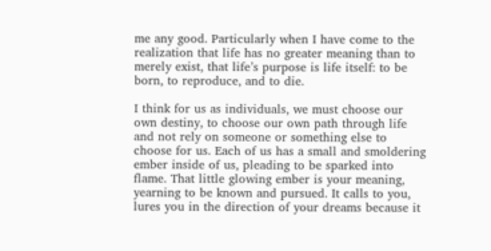me any good. Particularly when I have come to the realization that life has no greater meaning than to merely exist, that life’s purpose is life itself: to be born, to reproduce, and to die.

I think for us as individuals, we must choose our own destiny, to choose our own path through life and not rely on someone or something else to choose for us. Each of us has a small and smoldering ember inside of us, pleading to be sparked into flame. That little glowing ember is your meaning, yearning to be known and pursued. It calls to you, lures you in the direction of your dreams because it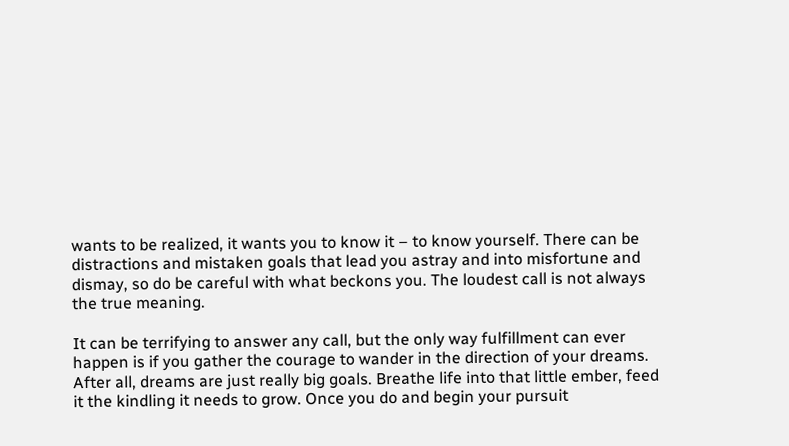wants to be realized, it wants you to know it – to know yourself. There can be distractions and mistaken goals that lead you astray and into misfortune and dismay, so do be careful with what beckons you. The loudest call is not always the true meaning.

It can be terrifying to answer any call, but the only way fulfillment can ever happen is if you gather the courage to wander in the direction of your dreams. After all, dreams are just really big goals. Breathe life into that little ember, feed it the kindling it needs to grow. Once you do and begin your pursuit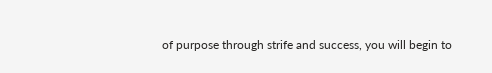of purpose through strife and success, you will begin to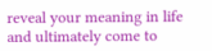reveal your meaning in life and ultimately come to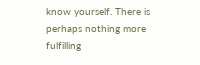know yourself. There is perhaps nothing more fulfilling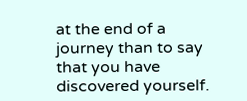at the end of a journey than to say that you have discovered yourself.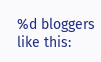%d bloggers like this: